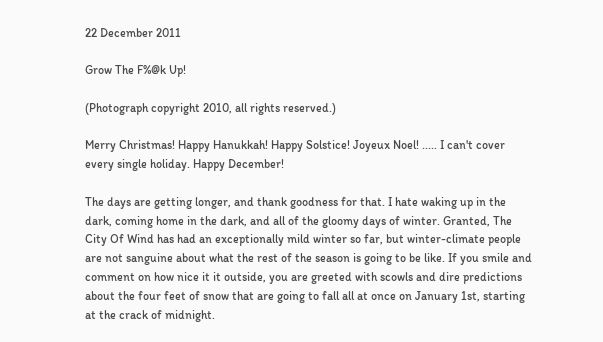22 December 2011

Grow The F%@k Up!

(Photograph copyright 2010, all rights reserved.)

Merry Christmas! Happy Hanukkah! Happy Solstice! Joyeux Noel! ..... I can't cover every single holiday. Happy December!

The days are getting longer, and thank goodness for that. I hate waking up in the dark, coming home in the dark, and all of the gloomy days of winter. Granted, The City Of Wind has had an exceptionally mild winter so far, but winter-climate people are not sanguine about what the rest of the season is going to be like. If you smile and comment on how nice it it outside, you are greeted with scowls and dire predictions about the four feet of snow that are going to fall all at once on January 1st, starting at the crack of midnight.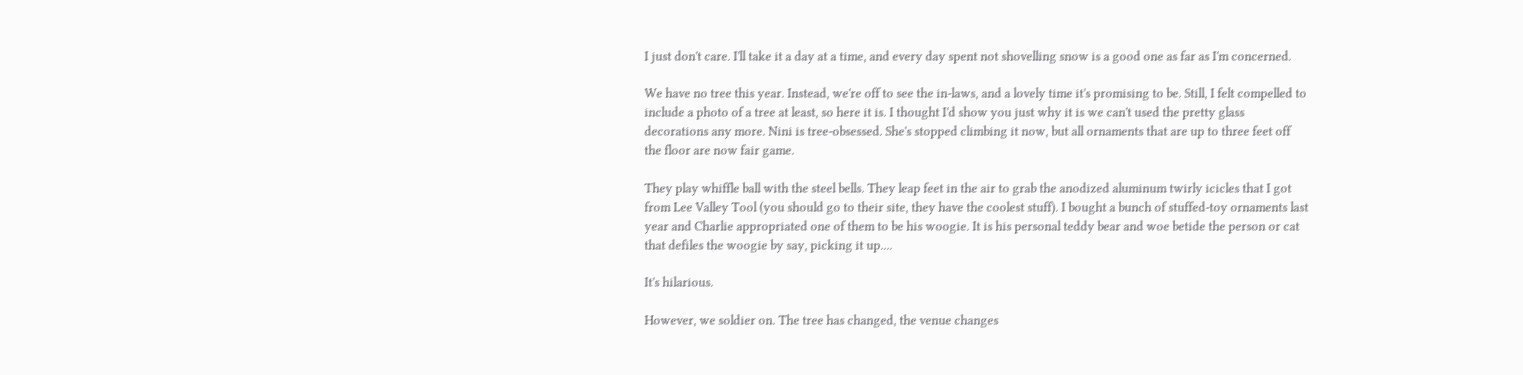I just don't care. I'll take it a day at a time, and every day spent not shovelling snow is a good one as far as I'm concerned.

We have no tree this year. Instead, we're off to see the in-laws, and a lovely time it's promising to be. Still, I felt compelled to include a photo of a tree at least, so here it is. I thought I'd show you just why it is we can't used the pretty glass decorations any more. Nini is tree-obsessed. She's stopped climbing it now, but all ornaments that are up to three feet off the floor are now fair game.

They play whiffle ball with the steel bells. They leap feet in the air to grab the anodized aluminum twirly icicles that I got from Lee Valley Tool (you should go to their site, they have the coolest stuff). I bought a bunch of stuffed-toy ornaments last year and Charlie appropriated one of them to be his woogie. It is his personal teddy bear and woe betide the person or cat that defiles the woogie by say, picking it up....

It's hilarious.

However, we soldier on. The tree has changed, the venue changes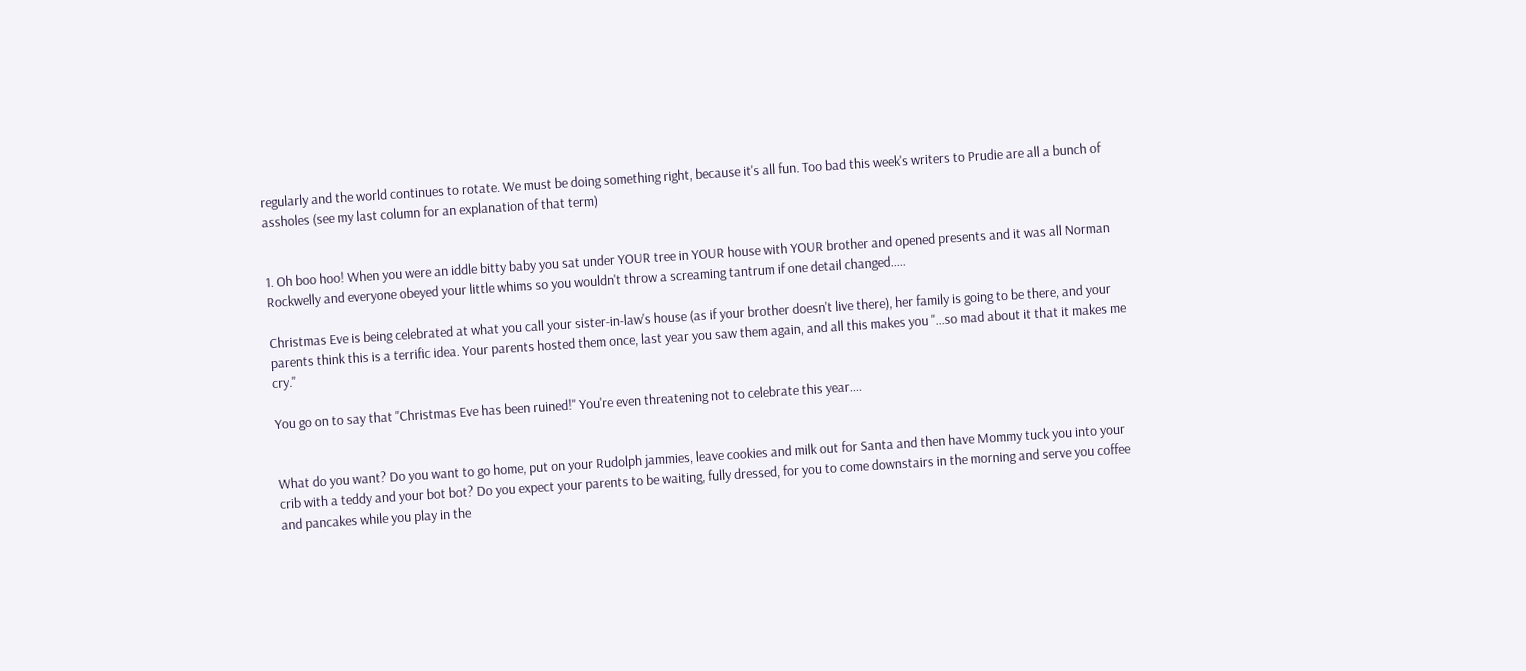regularly and the world continues to rotate. We must be doing something right, because it's all fun. Too bad this week's writers to Prudie are all a bunch of assholes (see my last column for an explanation of that term)


1. Oh boo hoo! When you were an iddle bitty baby you sat under YOUR tree in YOUR house with YOUR brother and opened presents and it was all Norman Rockwelly and everyone obeyed your little whims so you wouldn't throw a screaming tantrum if one detail changed.....

Christmas Eve is being celebrated at what you call your sister-in-law's house (as if your brother doesn't live there), her family is going to be there, and your parents think this is a terrific idea. Your parents hosted them once, last year you saw them again, and all this makes you "...so mad about it that it makes me cry."

You go on to say that "Christmas Eve has been ruined!" You're even threatening not to celebrate this year....


What do you want? Do you want to go home, put on your Rudolph jammies, leave cookies and milk out for Santa and then have Mommy tuck you into your crib with a teddy and your bot bot? Do you expect your parents to be waiting, fully dressed, for you to come downstairs in the morning and serve you coffee and pancakes while you play in the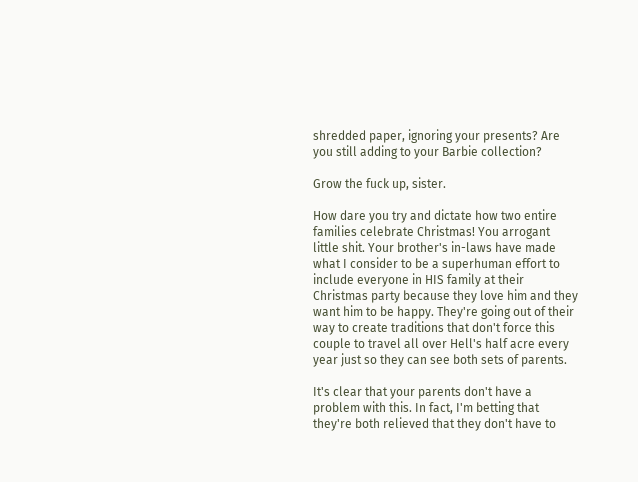shredded paper, ignoring your presents? Are you still adding to your Barbie collection?

Grow the fuck up, sister.

How dare you try and dictate how two entire families celebrate Christmas! You arrogant little shit. Your brother's in-laws have made what I consider to be a superhuman effort to include everyone in HIS family at their Christmas party because they love him and they want him to be happy. They're going out of their way to create traditions that don't force this couple to travel all over Hell's half acre every year just so they can see both sets of parents.

It's clear that your parents don't have a problem with this. In fact, I'm betting that they're both relieved that they don't have to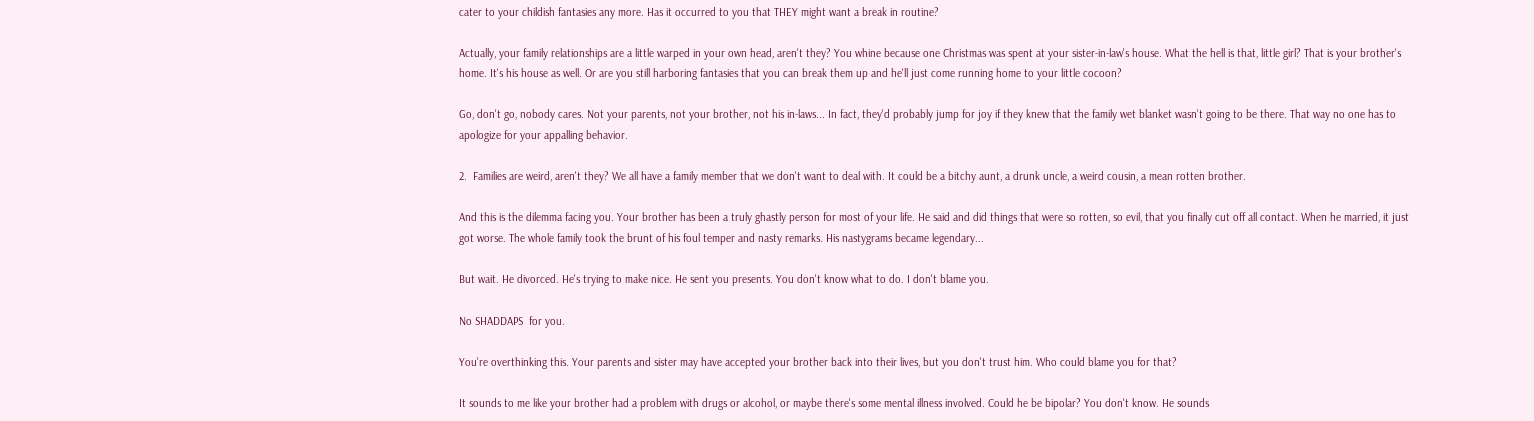cater to your childish fantasies any more. Has it occurred to you that THEY might want a break in routine?

Actually, your family relationships are a little warped in your own head, aren't they? You whine because one Christmas was spent at your sister-in-law's house. What the hell is that, little girl? That is your brother's home. It's his house as well. Or are you still harboring fantasies that you can break them up and he'll just come running home to your little cocoon?

Go, don't go, nobody cares. Not your parents, not your brother, not his in-laws... In fact, they'd probably jump for joy if they knew that the family wet blanket wasn't going to be there. That way no one has to apologize for your appalling behavior.

2.  Families are weird, aren't they? We all have a family member that we don't want to deal with. It could be a bitchy aunt, a drunk uncle, a weird cousin, a mean rotten brother.

And this is the dilemma facing you. Your brother has been a truly ghastly person for most of your life. He said and did things that were so rotten, so evil, that you finally cut off all contact. When he married, it just got worse. The whole family took the brunt of his foul temper and nasty remarks. His nastygrams became legendary...

But wait. He divorced. He's trying to make nice. He sent you presents. You don't know what to do. I don't blame you.

No SHADDAPS  for you.

You're overthinking this. Your parents and sister may have accepted your brother back into their lives, but you don't trust him. Who could blame you for that?

It sounds to me like your brother had a problem with drugs or alcohol, or maybe there's some mental illness involved. Could he be bipolar? You don't know. He sounds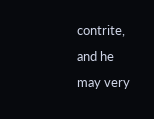contrite, and he may very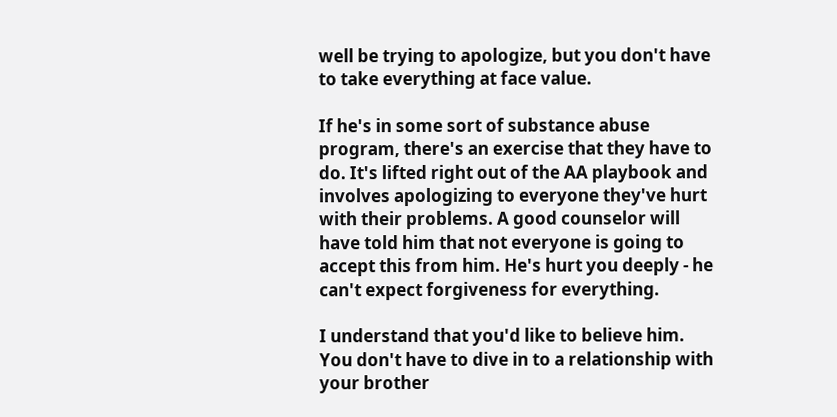well be trying to apologize, but you don't have to take everything at face value.

If he's in some sort of substance abuse program, there's an exercise that they have to do. It's lifted right out of the AA playbook and involves apologizing to everyone they've hurt with their problems. A good counselor will have told him that not everyone is going to accept this from him. He's hurt you deeply - he can't expect forgiveness for everything.

I understand that you'd like to believe him. You don't have to dive in to a relationship with your brother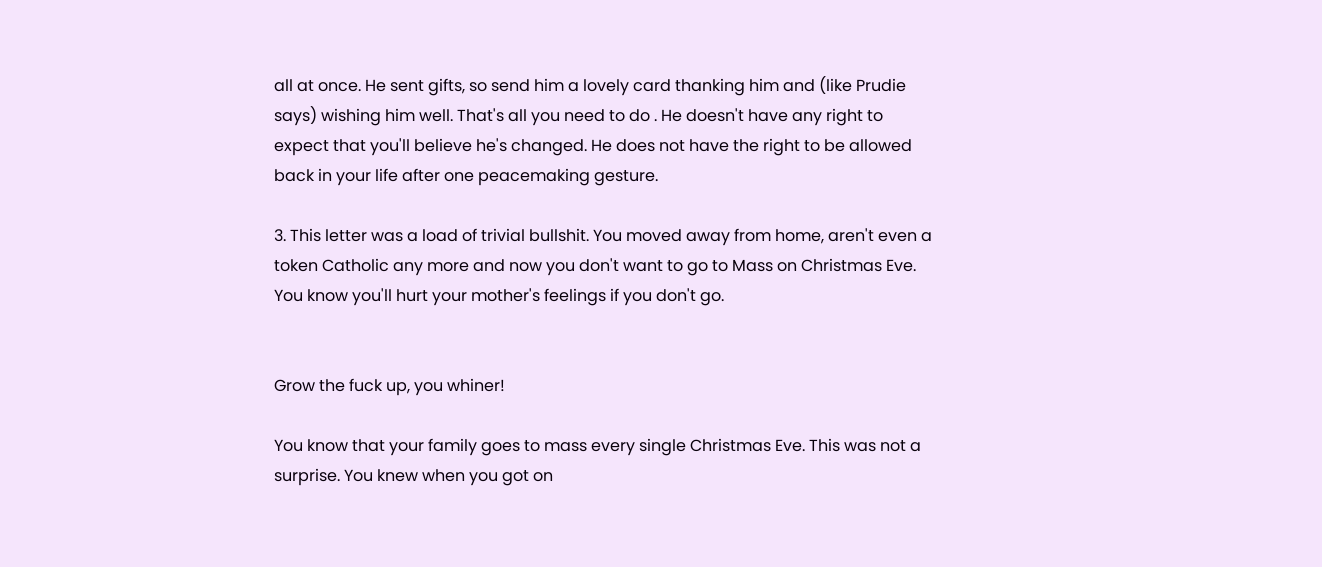all at once. He sent gifts, so send him a lovely card thanking him and (like Prudie says) wishing him well. That's all you need to do . He doesn't have any right to expect that you'll believe he's changed. He does not have the right to be allowed back in your life after one peacemaking gesture.

3. This letter was a load of trivial bullshit. You moved away from home, aren't even a token Catholic any more and now you don't want to go to Mass on Christmas Eve. You know you'll hurt your mother's feelings if you don't go.


Grow the fuck up, you whiner!

You know that your family goes to mass every single Christmas Eve. This was not a surprise. You knew when you got on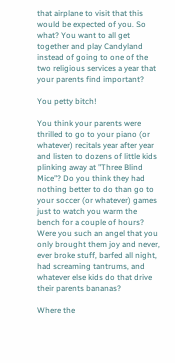that airplane to visit that this would be expected of you. So what? You want to all get together and play Candyland instead of going to one of the two religious services a year that your parents find important?

You petty bitch!

You think your parents were thrilled to go to your piano (or whatever) recitals year after year and listen to dozens of little kids plinking away at "Three Blind Mice"? Do you think they had nothing better to do than go to your soccer (or whatever) games just to watch you warm the bench for a couple of hours? Were you such an angel that you only brought them joy and never, ever broke stuff, barfed all night, had screaming tantrums, and whatever else kids do that drive their parents bananas?

Where the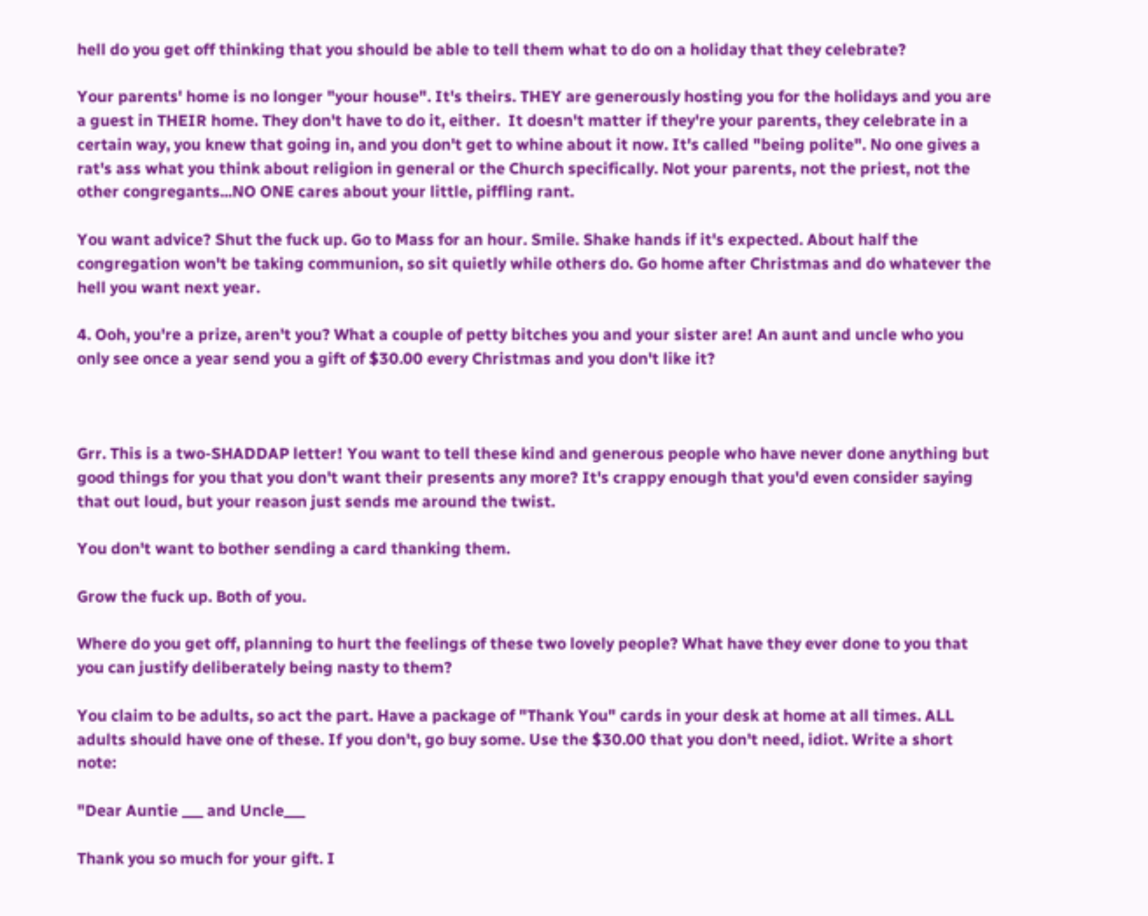hell do you get off thinking that you should be able to tell them what to do on a holiday that they celebrate?

Your parents' home is no longer "your house". It's theirs. THEY are generously hosting you for the holidays and you are a guest in THEIR home. They don't have to do it, either.  It doesn't matter if they're your parents, they celebrate in a certain way, you knew that going in, and you don't get to whine about it now. It's called "being polite". No one gives a rat's ass what you think about religion in general or the Church specifically. Not your parents, not the priest, not the other congregants...NO ONE cares about your little, piffling rant.

You want advice? Shut the fuck up. Go to Mass for an hour. Smile. Shake hands if it's expected. About half the congregation won't be taking communion, so sit quietly while others do. Go home after Christmas and do whatever the hell you want next year.

4. Ooh, you're a prize, aren't you? What a couple of petty bitches you and your sister are! An aunt and uncle who you only see once a year send you a gift of $30.00 every Christmas and you don't like it?



Grr. This is a two-SHADDAP letter! You want to tell these kind and generous people who have never done anything but good things for you that you don't want their presents any more? It's crappy enough that you'd even consider saying that out loud, but your reason just sends me around the twist.

You don't want to bother sending a card thanking them.

Grow the fuck up. Both of you.

Where do you get off, planning to hurt the feelings of these two lovely people? What have they ever done to you that you can justify deliberately being nasty to them?

You claim to be adults, so act the part. Have a package of "Thank You" cards in your desk at home at all times. ALL adults should have one of these. If you don't, go buy some. Use the $30.00 that you don't need, idiot. Write a short note:

"Dear Auntie ___ and Uncle___

Thank you so much for your gift. I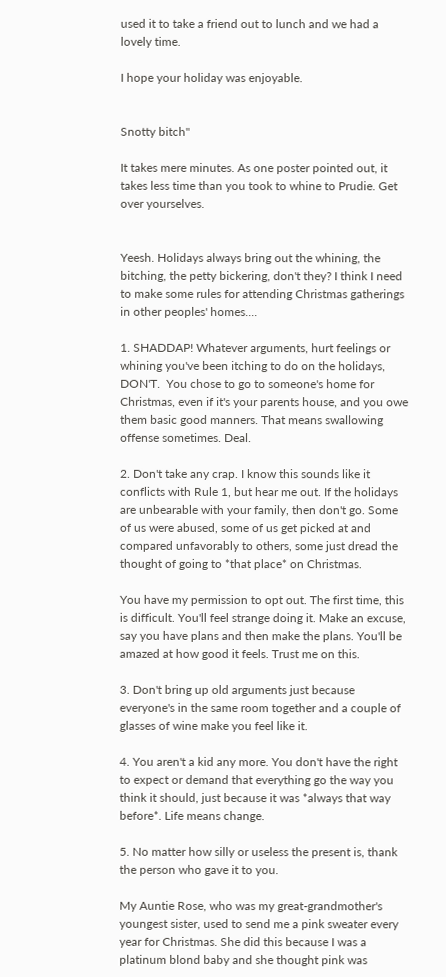used it to take a friend out to lunch and we had a lovely time.

I hope your holiday was enjoyable.


Snotty bitch"

It takes mere minutes. As one poster pointed out, it takes less time than you took to whine to Prudie. Get over yourselves.


Yeesh. Holidays always bring out the whining, the bitching, the petty bickering, don't they? I think I need to make some rules for attending Christmas gatherings in other peoples' homes....

1. SHADDAP! Whatever arguments, hurt feelings or whining you've been itching to do on the holidays, DON'T.  You chose to go to someone's home for Christmas, even if it's your parents house, and you owe them basic good manners. That means swallowing offense sometimes. Deal.

2. Don't take any crap. I know this sounds like it conflicts with Rule 1, but hear me out. If the holidays are unbearable with your family, then don't go. Some of us were abused, some of us get picked at and compared unfavorably to others, some just dread the thought of going to *that place* on Christmas.

You have my permission to opt out. The first time, this is difficult. You'll feel strange doing it. Make an excuse, say you have plans and then make the plans. You'll be amazed at how good it feels. Trust me on this.

3. Don't bring up old arguments just because everyone's in the same room together and a couple of glasses of wine make you feel like it.

4. You aren't a kid any more. You don't have the right to expect or demand that everything go the way you think it should, just because it was *always that way before*. Life means change.

5. No matter how silly or useless the present is, thank the person who gave it to you.

My Auntie Rose, who was my great-grandmother's youngest sister, used to send me a pink sweater every year for Christmas. She did this because I was a platinum blond baby and she thought pink was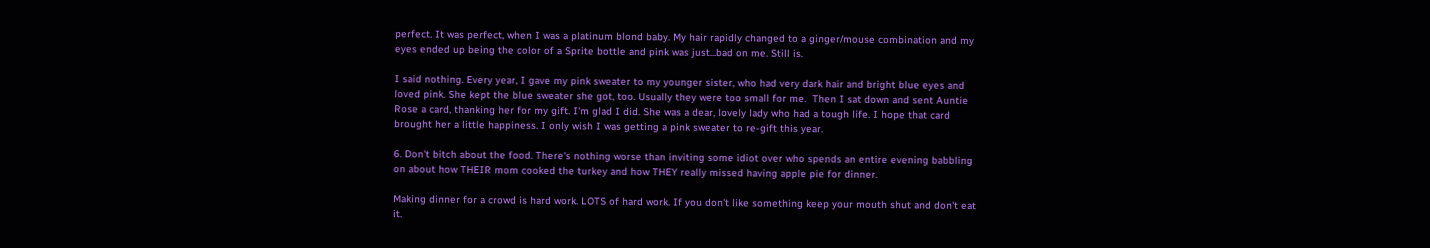perfect. It was perfect, when I was a platinum blond baby. My hair rapidly changed to a ginger/mouse combination and my eyes ended up being the color of a Sprite bottle and pink was just...bad on me. Still is.

I said nothing. Every year, I gave my pink sweater to my younger sister, who had very dark hair and bright blue eyes and loved pink. She kept the blue sweater she got, too. Usually they were too small for me.  Then I sat down and sent Auntie Rose a card, thanking her for my gift. I'm glad I did. She was a dear, lovely lady who had a tough life. I hope that card brought her a little happiness. I only wish I was getting a pink sweater to re-gift this year.

6. Don't bitch about the food. There's nothing worse than inviting some idiot over who spends an entire evening babbling on about how THEIR mom cooked the turkey and how THEY really missed having apple pie for dinner.

Making dinner for a crowd is hard work. LOTS of hard work. If you don't like something keep your mouth shut and don't eat it.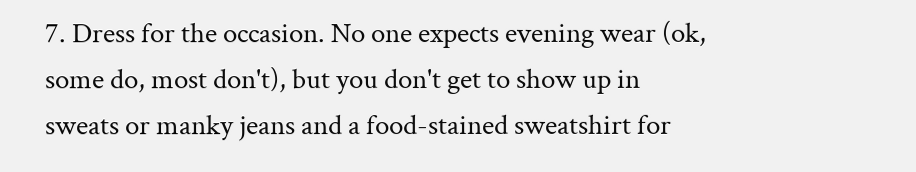7. Dress for the occasion. No one expects evening wear (ok, some do, most don't), but you don't get to show up in sweats or manky jeans and a food-stained sweatshirt for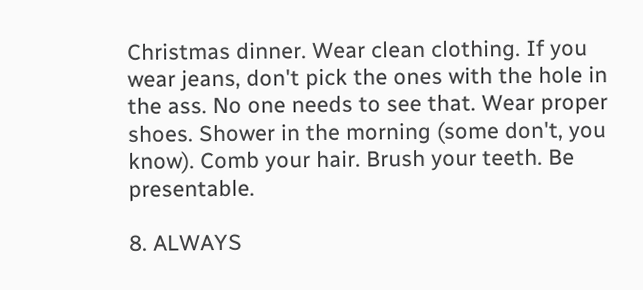Christmas dinner. Wear clean clothing. If you wear jeans, don't pick the ones with the hole in the ass. No one needs to see that. Wear proper shoes. Shower in the morning (some don't, you know). Comb your hair. Brush your teeth. Be presentable.

8. ALWAYS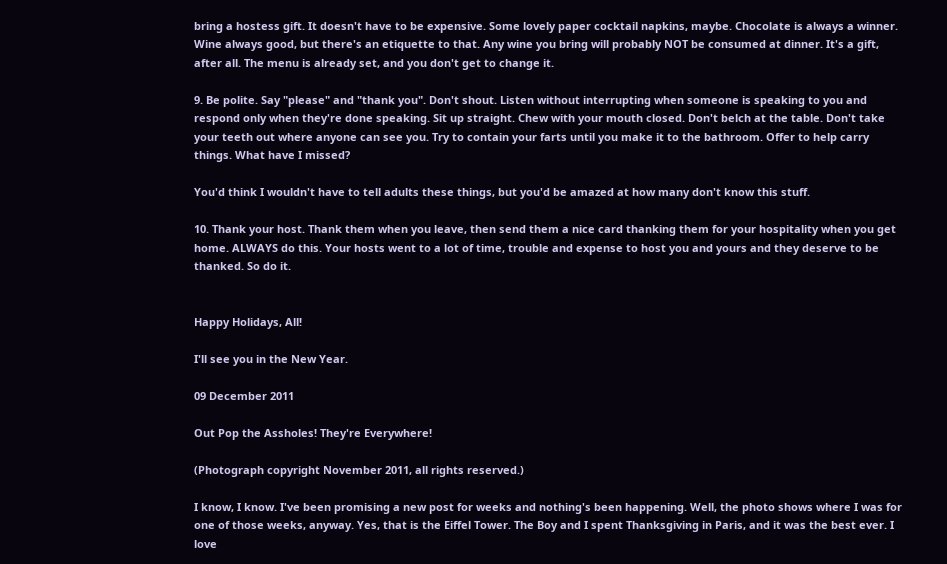bring a hostess gift. It doesn't have to be expensive. Some lovely paper cocktail napkins, maybe. Chocolate is always a winner. Wine always good, but there's an etiquette to that. Any wine you bring will probably NOT be consumed at dinner. It's a gift, after all. The menu is already set, and you don't get to change it.

9. Be polite. Say "please" and "thank you". Don't shout. Listen without interrupting when someone is speaking to you and respond only when they're done speaking. Sit up straight. Chew with your mouth closed. Don't belch at the table. Don't take your teeth out where anyone can see you. Try to contain your farts until you make it to the bathroom. Offer to help carry things. What have I missed?

You'd think I wouldn't have to tell adults these things, but you'd be amazed at how many don't know this stuff.

10. Thank your host. Thank them when you leave, then send them a nice card thanking them for your hospitality when you get home. ALWAYS do this. Your hosts went to a lot of time, trouble and expense to host you and yours and they deserve to be thanked. So do it.


Happy Holidays, All!

I'll see you in the New Year.

09 December 2011

Out Pop the Assholes! They're Everywhere!

(Photograph copyright November 2011, all rights reserved.)

I know, I know. I've been promising a new post for weeks and nothing's been happening. Well, the photo shows where I was for one of those weeks, anyway. Yes, that is the Eiffel Tower. The Boy and I spent Thanksgiving in Paris, and it was the best ever. I love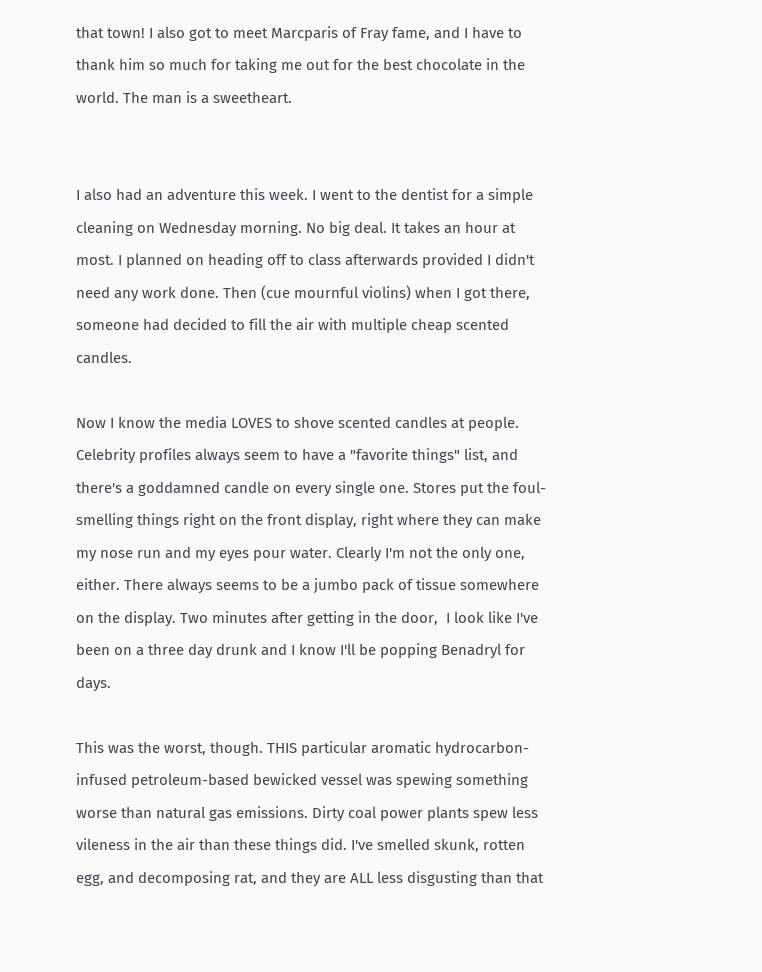that town! I also got to meet Marcparis of Fray fame, and I have to thank him so much for taking me out for the best chocolate in the world. The man is a sweetheart.


I also had an adventure this week. I went to the dentist for a simple cleaning on Wednesday morning. No big deal. It takes an hour at most. I planned on heading off to class afterwards provided I didn't need any work done. Then (cue mournful violins) when I got there, someone had decided to fill the air with multiple cheap scented candles.

Now I know the media LOVES to shove scented candles at people. Celebrity profiles always seem to have a "favorite things" list, and there's a goddamned candle on every single one. Stores put the foul-smelling things right on the front display, right where they can make my nose run and my eyes pour water. Clearly I'm not the only one, either. There always seems to be a jumbo pack of tissue somewhere on the display. Two minutes after getting in the door,  I look like I've been on a three day drunk and I know I'll be popping Benadryl for days.

This was the worst, though. THIS particular aromatic hydrocarbon-infused petroleum-based bewicked vessel was spewing something worse than natural gas emissions. Dirty coal power plants spew less vileness in the air than these things did. I've smelled skunk, rotten egg, and decomposing rat, and they are ALL less disgusting than that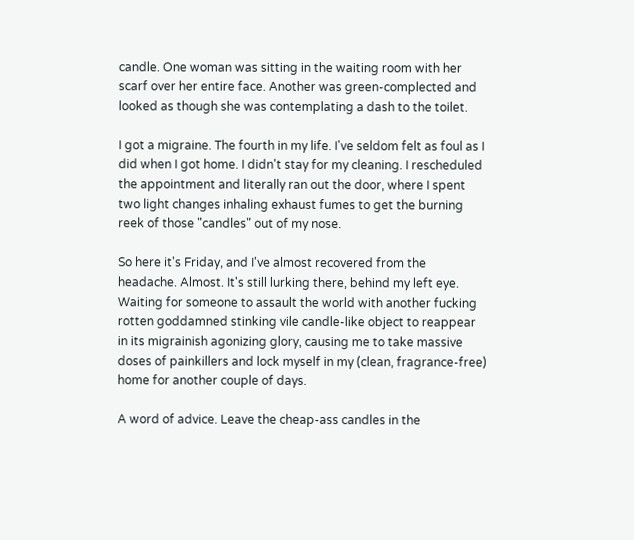candle. One woman was sitting in the waiting room with her scarf over her entire face. Another was green-complected and looked as though she was contemplating a dash to the toilet.

I got a migraine. The fourth in my life. I've seldom felt as foul as I did when I got home. I didn't stay for my cleaning. I rescheduled the appointment and literally ran out the door, where I spent two light changes inhaling exhaust fumes to get the burning reek of those "candles" out of my nose.

So here it's Friday, and I've almost recovered from the headache. Almost. It's still lurking there, behind my left eye. Waiting for someone to assault the world with another fucking rotten goddamned stinking vile candle-like object to reappear in its migrainish agonizing glory, causing me to take massive doses of painkillers and lock myself in my (clean, fragrance-free) home for another couple of days.

A word of advice. Leave the cheap-ass candles in the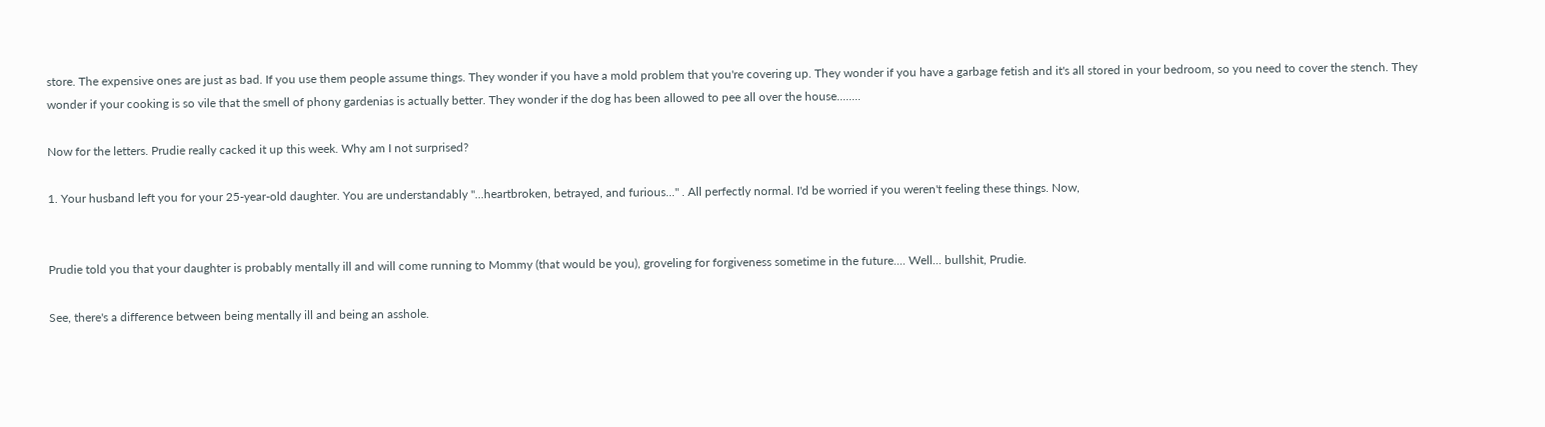store. The expensive ones are just as bad. If you use them people assume things. They wonder if you have a mold problem that you're covering up. They wonder if you have a garbage fetish and it's all stored in your bedroom, so you need to cover the stench. They wonder if your cooking is so vile that the smell of phony gardenias is actually better. They wonder if the dog has been allowed to pee all over the house........

Now for the letters. Prudie really cacked it up this week. Why am I not surprised?

1. Your husband left you for your 25-year-old daughter. You are understandably "...heartbroken, betrayed, and furious..." . All perfectly normal. I'd be worried if you weren't feeling these things. Now,


Prudie told you that your daughter is probably mentally ill and will come running to Mommy (that would be you), groveling for forgiveness sometime in the future.... Well... bullshit, Prudie.

See, there's a difference between being mentally ill and being an asshole.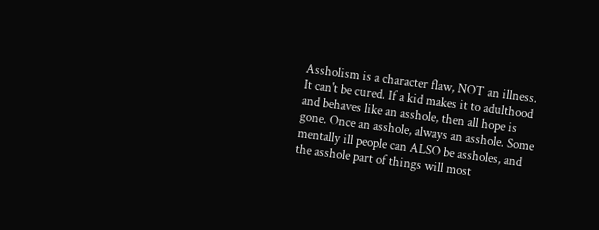Assholism is a character flaw, NOT an illness. It can't be cured. If a kid makes it to adulthood and behaves like an asshole, then all hope is gone. Once an asshole, always an asshole. Some mentally ill people can ALSO be assholes, and the asshole part of things will most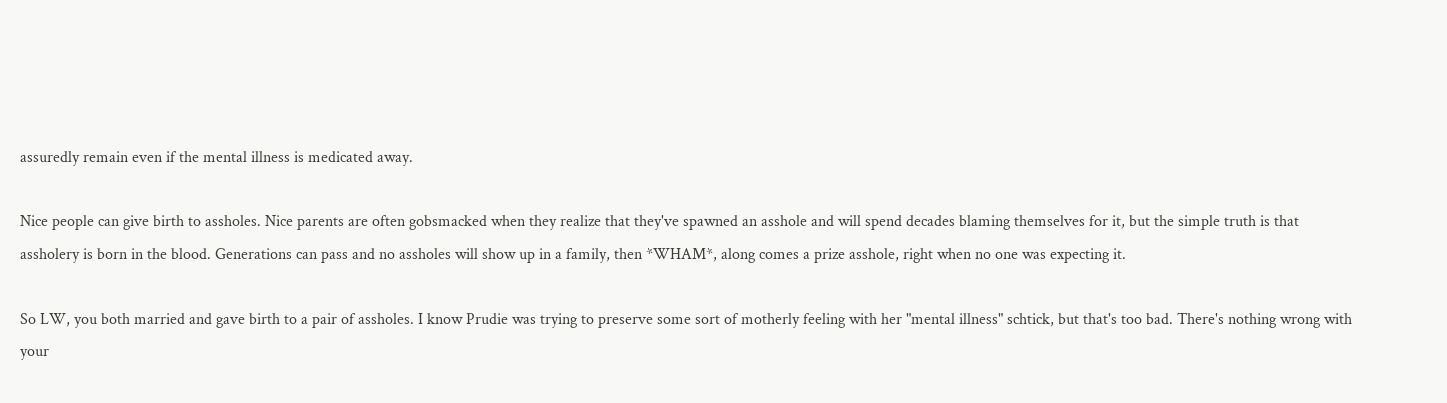assuredly remain even if the mental illness is medicated away.

Nice people can give birth to assholes. Nice parents are often gobsmacked when they realize that they've spawned an asshole and will spend decades blaming themselves for it, but the simple truth is that assholery is born in the blood. Generations can pass and no assholes will show up in a family, then *WHAM*, along comes a prize asshole, right when no one was expecting it.

So LW, you both married and gave birth to a pair of assholes. I know Prudie was trying to preserve some sort of motherly feeling with her "mental illness" schtick, but that's too bad. There's nothing wrong with your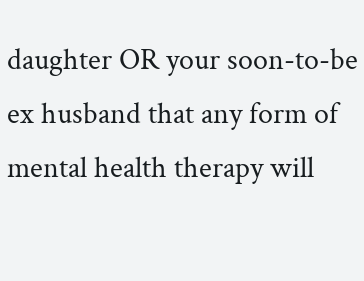daughter OR your soon-to-be ex husband that any form of mental health therapy will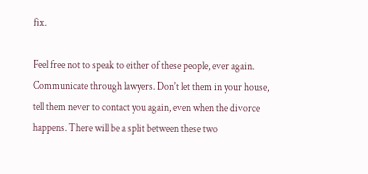fix.

Feel free not to speak to either of these people, ever again. Communicate through lawyers. Don't let them in your house, tell them never to contact you again, even when the divorce happens. There will be a split between these two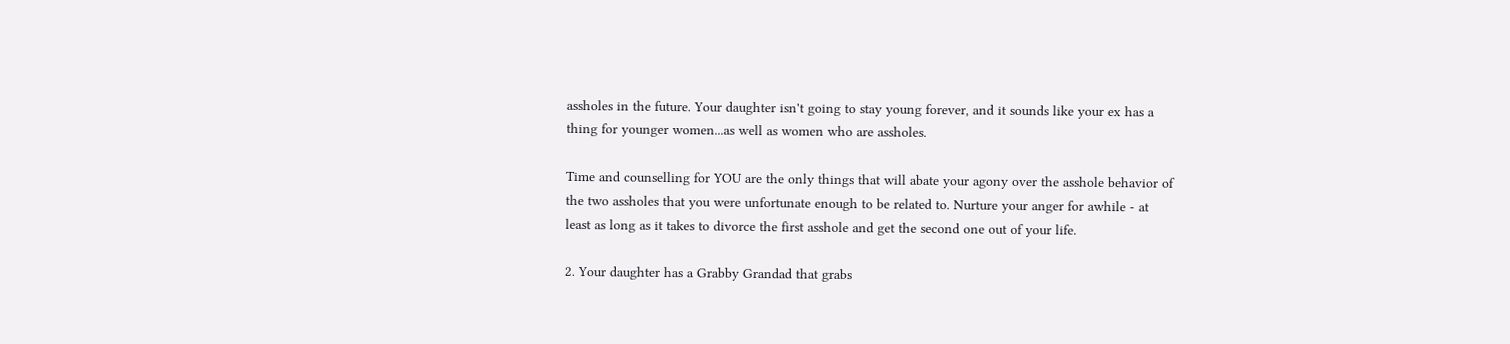assholes in the future. Your daughter isn't going to stay young forever, and it sounds like your ex has a thing for younger women...as well as women who are assholes.

Time and counselling for YOU are the only things that will abate your agony over the asshole behavior of the two assholes that you were unfortunate enough to be related to. Nurture your anger for awhile - at least as long as it takes to divorce the first asshole and get the second one out of your life.

2. Your daughter has a Grabby Grandad that grabs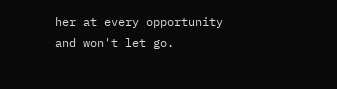her at every opportunity and won't let go.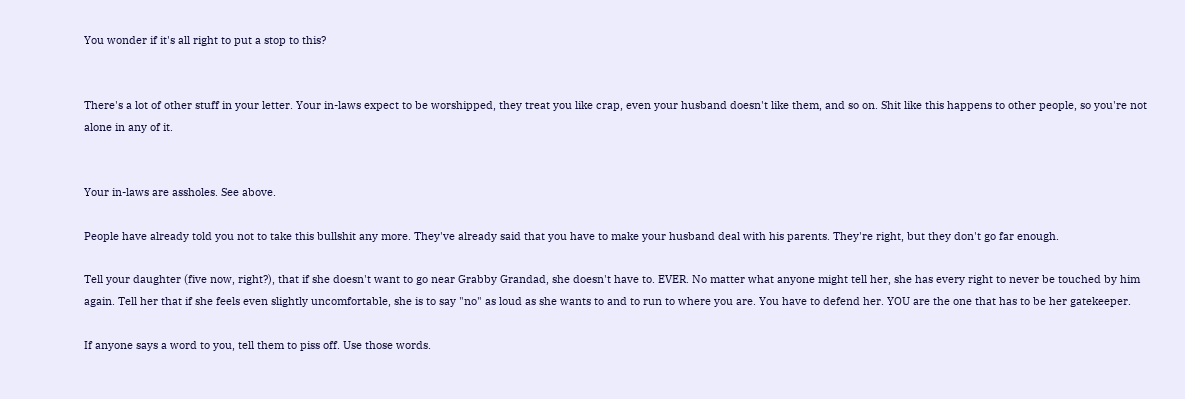You wonder if it's all right to put a stop to this?


There's a lot of other stuff in your letter. Your in-laws expect to be worshipped, they treat you like crap, even your husband doesn't like them, and so on. Shit like this happens to other people, so you're not alone in any of it.


Your in-laws are assholes. See above.

People have already told you not to take this bullshit any more. They've already said that you have to make your husband deal with his parents. They're right, but they don't go far enough.

Tell your daughter (five now, right?), that if she doesn't want to go near Grabby Grandad, she doesn't have to. EVER. No matter what anyone might tell her, she has every right to never be touched by him again. Tell her that if she feels even slightly uncomfortable, she is to say "no" as loud as she wants to and to run to where you are. You have to defend her. YOU are the one that has to be her gatekeeper.

If anyone says a word to you, tell them to piss off. Use those words.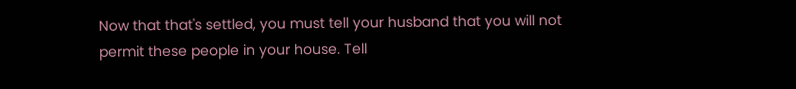Now that that's settled, you must tell your husband that you will not permit these people in your house. Tell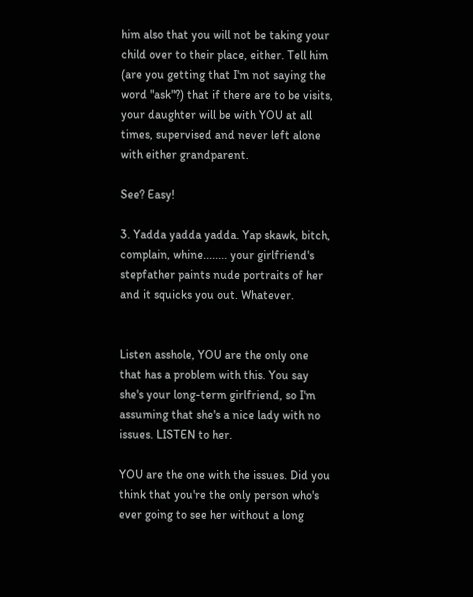him also that you will not be taking your child over to their place, either. Tell him (are you getting that I'm not saying the word "ask"?) that if there are to be visits, your daughter will be with YOU at all times, supervised and never left alone with either grandparent.

See? Easy!

3. Yadda yadda yadda. Yap skawk, bitch, complain, whine........ your girlfriend's stepfather paints nude portraits of her and it squicks you out. Whatever.


Listen asshole, YOU are the only one that has a problem with this. You say she's your long-term girlfriend, so I'm assuming that she's a nice lady with no issues. LISTEN to her.

YOU are the one with the issues. Did you think that you're the only person who's ever going to see her without a long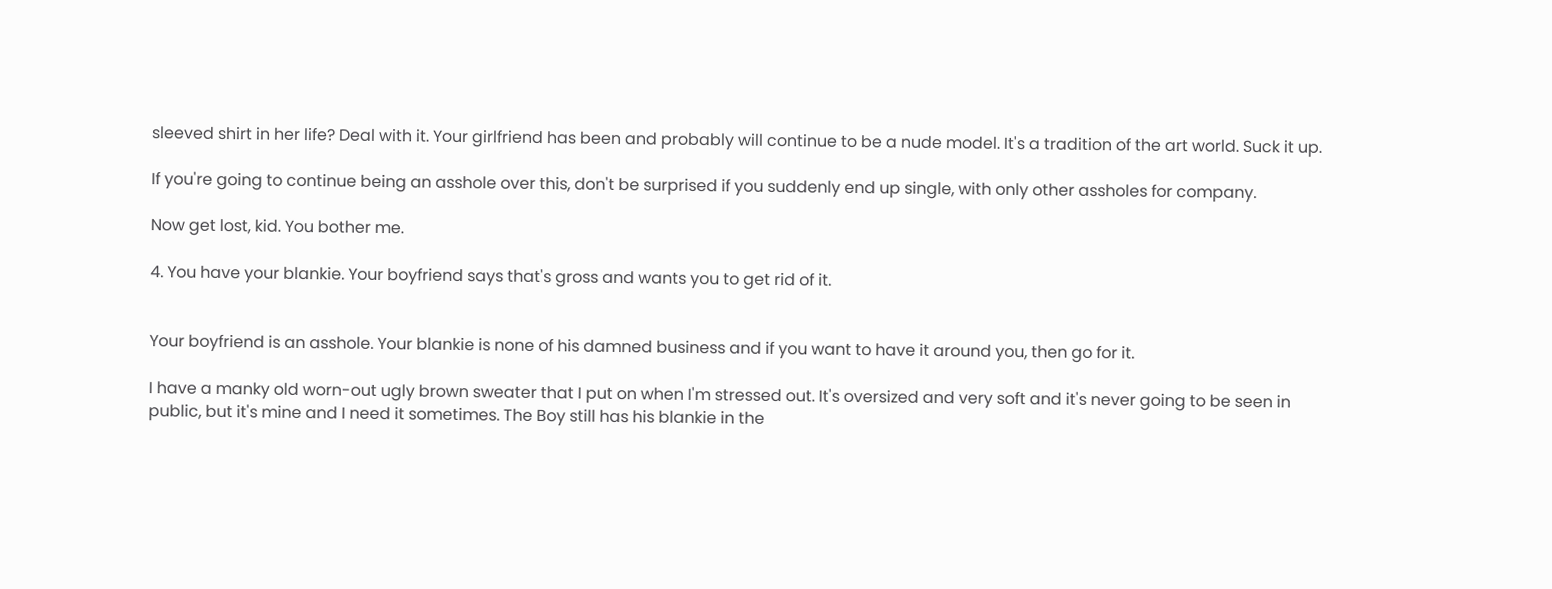sleeved shirt in her life? Deal with it. Your girlfriend has been and probably will continue to be a nude model. It's a tradition of the art world. Suck it up.

If you're going to continue being an asshole over this, don't be surprised if you suddenly end up single, with only other assholes for company.

Now get lost, kid. You bother me.

4. You have your blankie. Your boyfriend says that's gross and wants you to get rid of it.


Your boyfriend is an asshole. Your blankie is none of his damned business and if you want to have it around you, then go for it.

I have a manky old worn-out ugly brown sweater that I put on when I'm stressed out. It's oversized and very soft and it's never going to be seen in public, but it's mine and I need it sometimes. The Boy still has his blankie in the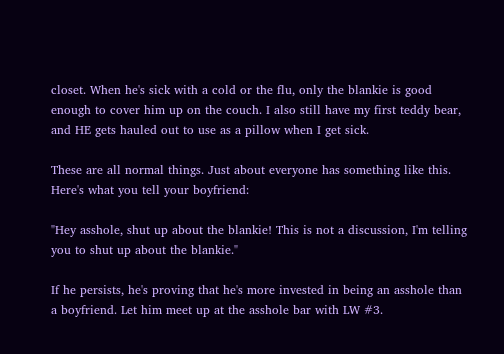closet. When he's sick with a cold or the flu, only the blankie is good enough to cover him up on the couch. I also still have my first teddy bear, and HE gets hauled out to use as a pillow when I get sick.

These are all normal things. Just about everyone has something like this. Here's what you tell your boyfriend:

"Hey asshole, shut up about the blankie! This is not a discussion, I'm telling you to shut up about the blankie."

If he persists, he's proving that he's more invested in being an asshole than a boyfriend. Let him meet up at the asshole bar with LW #3.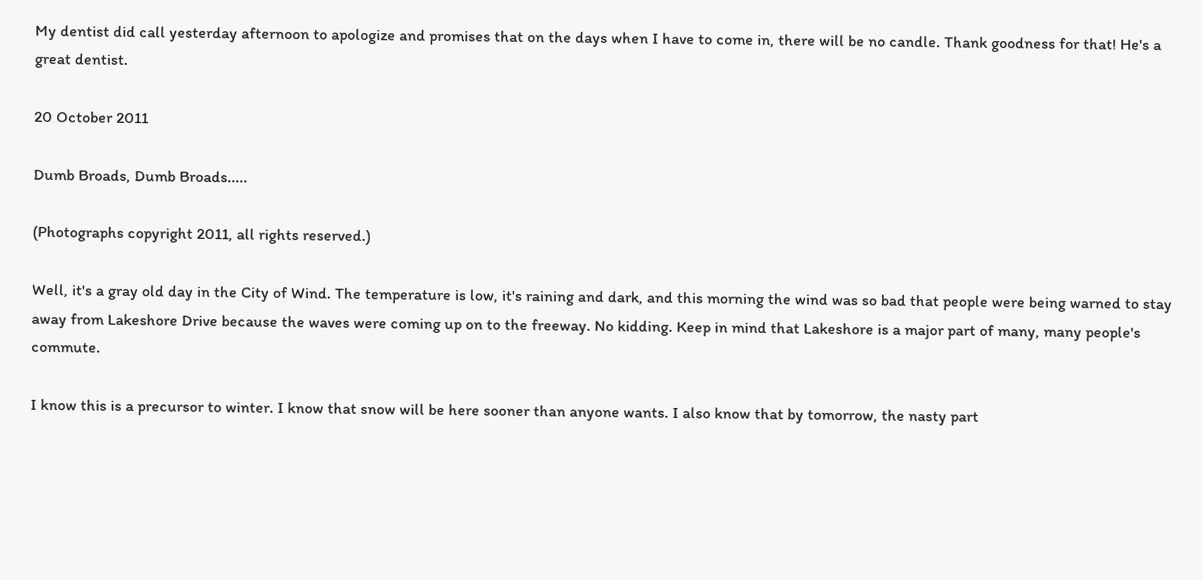My dentist did call yesterday afternoon to apologize and promises that on the days when I have to come in, there will be no candle. Thank goodness for that! He's a great dentist.

20 October 2011

Dumb Broads, Dumb Broads.....

(Photographs copyright 2011, all rights reserved.)

Well, it's a gray old day in the City of Wind. The temperature is low, it's raining and dark, and this morning the wind was so bad that people were being warned to stay away from Lakeshore Drive because the waves were coming up on to the freeway. No kidding. Keep in mind that Lakeshore is a major part of many, many people's commute.

I know this is a precursor to winter. I know that snow will be here sooner than anyone wants. I also know that by tomorrow, the nasty part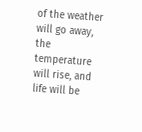of the weather will go away, the temperature will rise, and life will be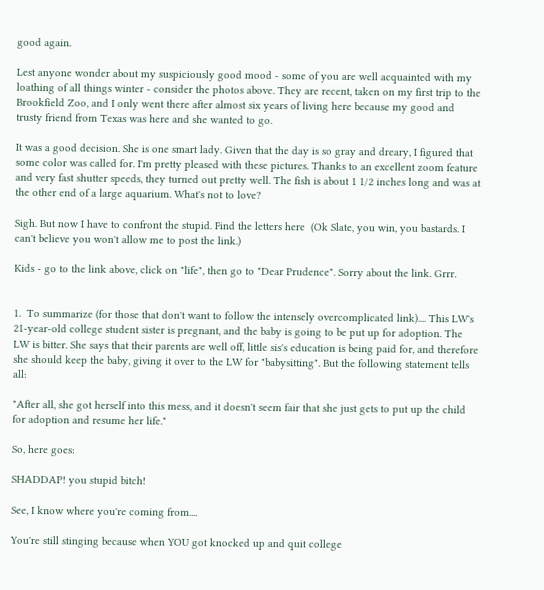good again.

Lest anyone wonder about my suspiciously good mood - some of you are well acquainted with my loathing of all things winter - consider the photos above. They are recent, taken on my first trip to the Brookfield Zoo, and I only went there after almost six years of living here because my good and trusty friend from Texas was here and she wanted to go.

It was a good decision. She is one smart lady. Given that the day is so gray and dreary, I figured that some color was called for. I'm pretty pleased with these pictures. Thanks to an excellent zoom feature and very fast shutter speeds, they turned out pretty well. The fish is about 1 1/2 inches long and was at the other end of a large aquarium. What's not to love?

Sigh. But now I have to confront the stupid. Find the letters here  (Ok Slate, you win, you bastards. I can't believe you won't allow me to post the link.)

Kids - go to the link above, click on "life", then go to "Dear Prudence". Sorry about the link. Grrr.


1.  To summarize (for those that don't want to follow the intensely overcomplicated link).... This LW's 21-year-old college student sister is pregnant, and the baby is going to be put up for adoption. The LW is bitter. She says that their parents are well off, little sis's education is being paid for, and therefore she should keep the baby, giving it over to the LW for "babysitting". But the following statement tells all:

"After all, she got herself into this mess, and it doesn't seem fair that she just gets to put up the child for adoption and resume her life."

So, here goes:

SHADDAP! you stupid bitch!

See, I know where you're coming from....

You're still stinging because when YOU got knocked up and quit college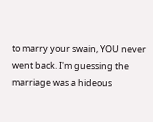to marry your swain, YOU never went back. I'm guessing the marriage was a hideous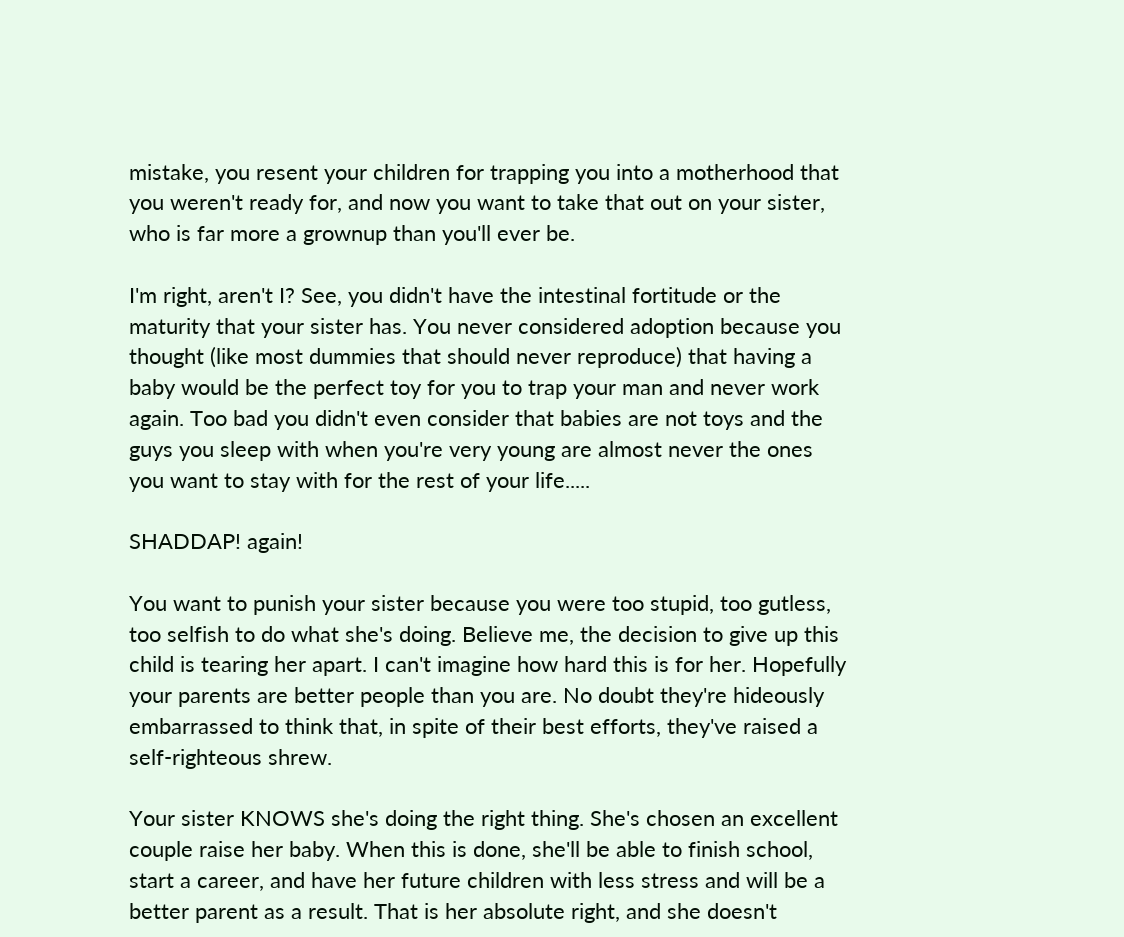mistake, you resent your children for trapping you into a motherhood that you weren't ready for, and now you want to take that out on your sister, who is far more a grownup than you'll ever be.

I'm right, aren't I? See, you didn't have the intestinal fortitude or the maturity that your sister has. You never considered adoption because you thought (like most dummies that should never reproduce) that having a baby would be the perfect toy for you to trap your man and never work again. Too bad you didn't even consider that babies are not toys and the guys you sleep with when you're very young are almost never the ones you want to stay with for the rest of your life.....

SHADDAP! again!

You want to punish your sister because you were too stupid, too gutless, too selfish to do what she's doing. Believe me, the decision to give up this child is tearing her apart. I can't imagine how hard this is for her. Hopefully your parents are better people than you are. No doubt they're hideously embarrassed to think that, in spite of their best efforts, they've raised a self-righteous shrew.

Your sister KNOWS she's doing the right thing. She's chosen an excellent couple raise her baby. When this is done, she'll be able to finish school, start a career, and have her future children with less stress and will be a better parent as a result. That is her absolute right, and she doesn't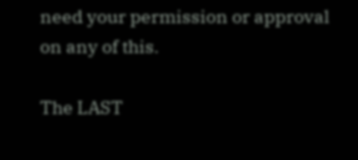need your permission or approval on any of this.

The LAST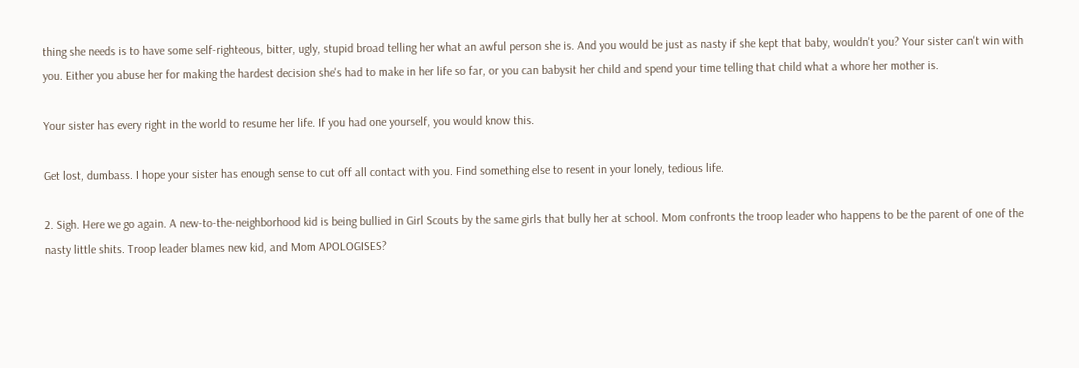thing she needs is to have some self-righteous, bitter, ugly, stupid broad telling her what an awful person she is. And you would be just as nasty if she kept that baby, wouldn't you? Your sister can't win with you. Either you abuse her for making the hardest decision she's had to make in her life so far, or you can babysit her child and spend your time telling that child what a whore her mother is.

Your sister has every right in the world to resume her life. If you had one yourself, you would know this.

Get lost, dumbass. I hope your sister has enough sense to cut off all contact with you. Find something else to resent in your lonely, tedious life.

2. Sigh. Here we go again. A new-to-the-neighborhood kid is being bullied in Girl Scouts by the same girls that bully her at school. Mom confronts the troop leader who happens to be the parent of one of the nasty little shits. Troop leader blames new kid, and Mom APOLOGISES?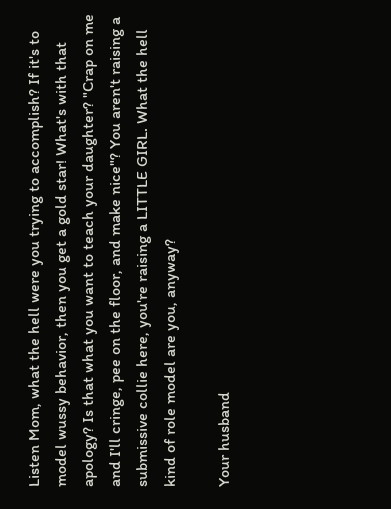Listen Mom, what the hell were you trying to accomplish? If it's to model wussy behavior, then you get a gold star! What's with that apology? Is that what you want to teach your daughter? "Crap on me and I'll cringe, pee on the floor, and make nice"? You aren't raising a submissive collie here, you're raising a LITTLE GIRL. What the hell kind of role model are you, anyway?

Your husband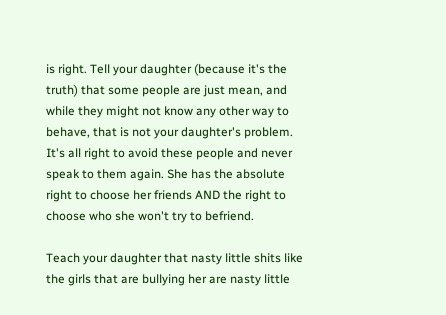is right. Tell your daughter (because it's the truth) that some people are just mean, and while they might not know any other way to behave, that is not your daughter's problem. It's all right to avoid these people and never speak to them again. She has the absolute right to choose her friends AND the right to choose who she won't try to befriend.

Teach your daughter that nasty little shits like the girls that are bullying her are nasty little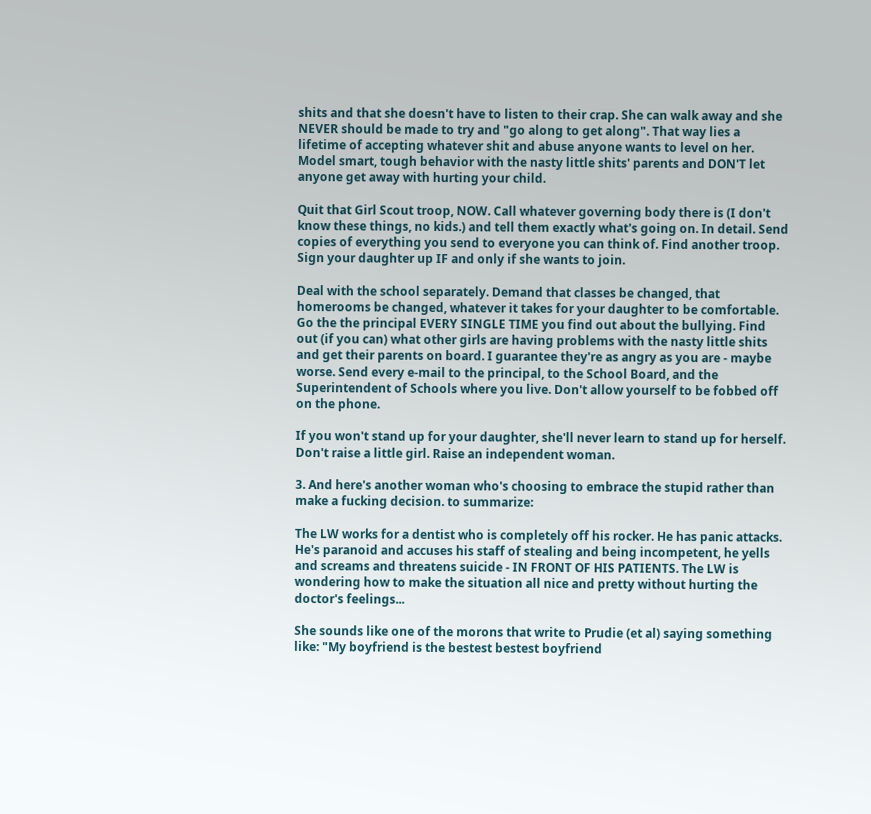shits and that she doesn't have to listen to their crap. She can walk away and she NEVER should be made to try and "go along to get along". That way lies a lifetime of accepting whatever shit and abuse anyone wants to level on her. Model smart, tough behavior with the nasty little shits' parents and DON'T let anyone get away with hurting your child.

Quit that Girl Scout troop, NOW. Call whatever governing body there is (I don't know these things, no kids.) and tell them exactly what's going on. In detail. Send copies of everything you send to everyone you can think of. Find another troop. Sign your daughter up IF and only if she wants to join.

Deal with the school separately. Demand that classes be changed, that homerooms be changed, whatever it takes for your daughter to be comfortable. Go the the principal EVERY SINGLE TIME you find out about the bullying. Find out (if you can) what other girls are having problems with the nasty little shits and get their parents on board. I guarantee they're as angry as you are - maybe worse. Send every e-mail to the principal, to the School Board, and the Superintendent of Schools where you live. Don't allow yourself to be fobbed off on the phone.

If you won't stand up for your daughter, she'll never learn to stand up for herself. Don't raise a little girl. Raise an independent woman.

3. And here's another woman who's choosing to embrace the stupid rather than make a fucking decision. to summarize:

The LW works for a dentist who is completely off his rocker. He has panic attacks. He's paranoid and accuses his staff of stealing and being incompetent, he yells and screams and threatens suicide - IN FRONT OF HIS PATIENTS. The LW is wondering how to make the situation all nice and pretty without hurting the doctor's feelings...

She sounds like one of the morons that write to Prudie (et al) saying something like: "My boyfriend is the bestest bestest boyfriend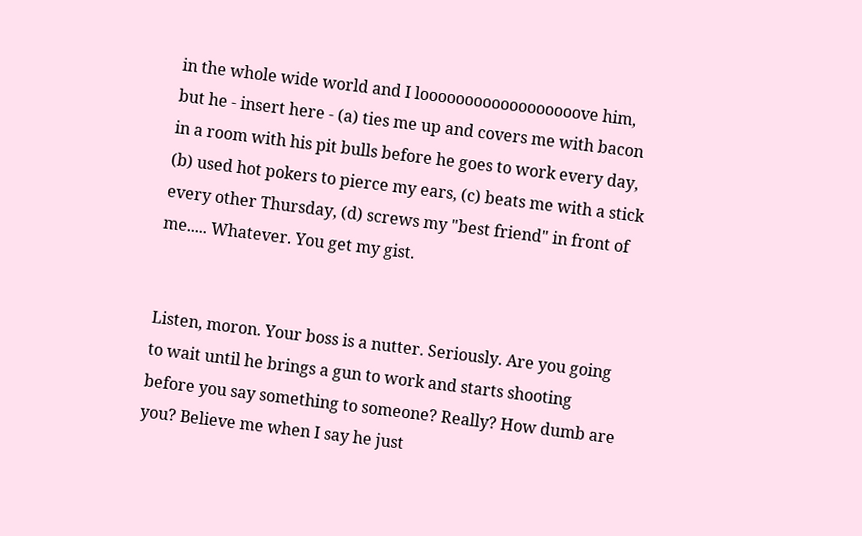in the whole wide world and I loooooooooooooooooove him, but he - insert here - (a) ties me up and covers me with bacon in a room with his pit bulls before he goes to work every day, (b) used hot pokers to pierce my ears, (c) beats me with a stick every other Thursday, (d) screws my "best friend" in front of me..... Whatever. You get my gist.


Listen, moron. Your boss is a nutter. Seriously. Are you going to wait until he brings a gun to work and starts shooting before you say something to someone? Really? How dumb are you? Believe me when I say he just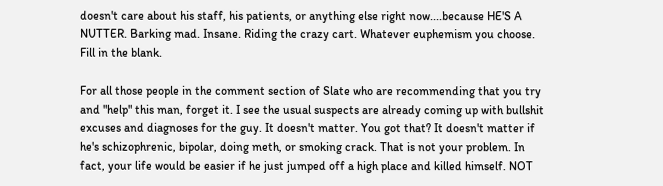doesn't care about his staff, his patients, or anything else right now....because HE'S A NUTTER. Barking mad. Insane. Riding the crazy cart. Whatever euphemism you choose. Fill in the blank.

For all those people in the comment section of Slate who are recommending that you try and "help" this man, forget it. I see the usual suspects are already coming up with bullshit excuses and diagnoses for the guy. It doesn't matter. You got that? It doesn't matter if he's schizophrenic, bipolar, doing meth, or smoking crack. That is not your problem. In fact, your life would be easier if he just jumped off a high place and killed himself. NOT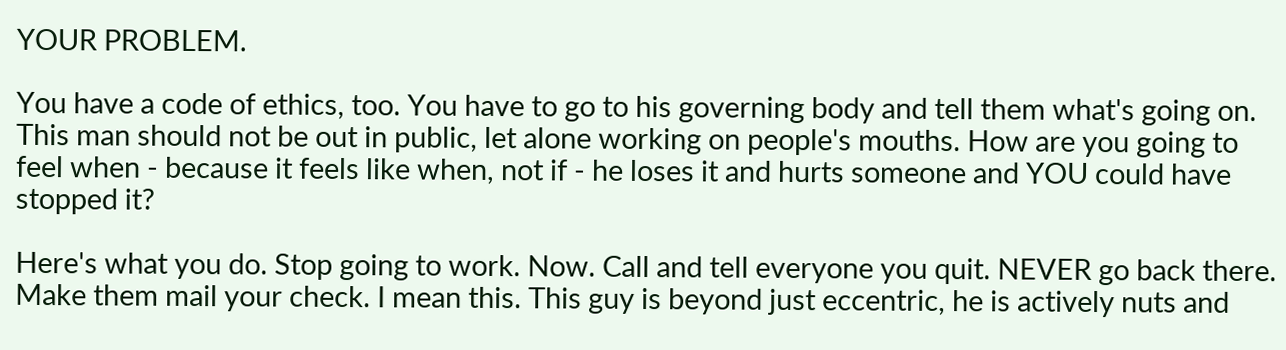YOUR PROBLEM.

You have a code of ethics, too. You have to go to his governing body and tell them what's going on. This man should not be out in public, let alone working on people's mouths. How are you going to feel when - because it feels like when, not if - he loses it and hurts someone and YOU could have stopped it?

Here's what you do. Stop going to work. Now. Call and tell everyone you quit. NEVER go back there. Make them mail your check. I mean this. This guy is beyond just eccentric, he is actively nuts and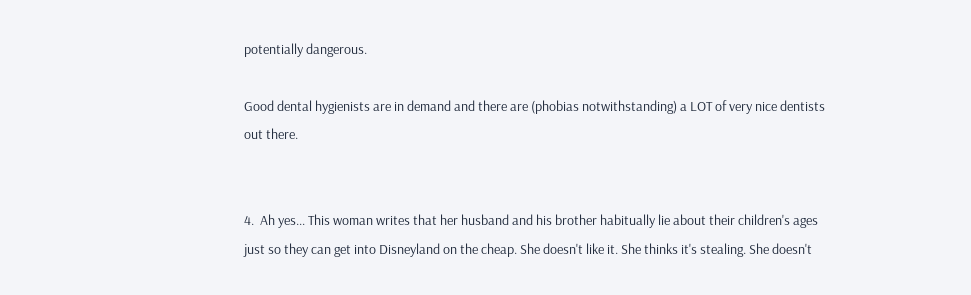potentially dangerous.

Good dental hygienists are in demand and there are (phobias notwithstanding) a LOT of very nice dentists out there.


4.  Ah yes... This woman writes that her husband and his brother habitually lie about their children's ages just so they can get into Disneyland on the cheap. She doesn't like it. She thinks it's stealing. She doesn't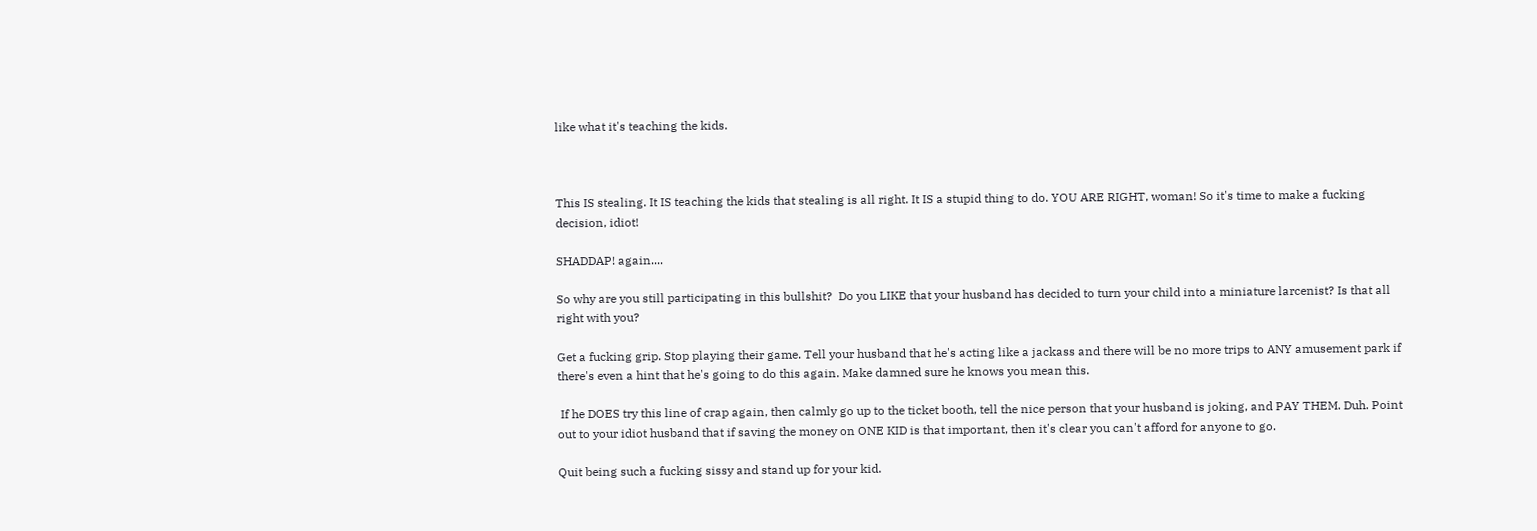like what it's teaching the kids.



This IS stealing. It IS teaching the kids that stealing is all right. It IS a stupid thing to do. YOU ARE RIGHT, woman! So it's time to make a fucking decision, idiot!

SHADDAP! again....

So why are you still participating in this bullshit?  Do you LIKE that your husband has decided to turn your child into a miniature larcenist? Is that all right with you?

Get a fucking grip. Stop playing their game. Tell your husband that he's acting like a jackass and there will be no more trips to ANY amusement park if there's even a hint that he's going to do this again. Make damned sure he knows you mean this.

 If he DOES try this line of crap again, then calmly go up to the ticket booth, tell the nice person that your husband is joking, and PAY THEM. Duh. Point out to your idiot husband that if saving the money on ONE KID is that important, then it's clear you can't afford for anyone to go.

Quit being such a fucking sissy and stand up for your kid.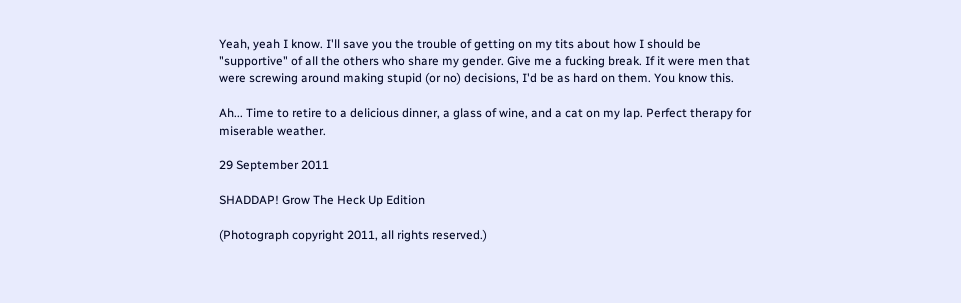Yeah, yeah I know. I'll save you the trouble of getting on my tits about how I should be "supportive" of all the others who share my gender. Give me a fucking break. If it were men that were screwing around making stupid (or no) decisions, I'd be as hard on them. You know this.

Ah... Time to retire to a delicious dinner, a glass of wine, and a cat on my lap. Perfect therapy for miserable weather.

29 September 2011

SHADDAP! Grow The Heck Up Edition

(Photograph copyright 2011, all rights reserved.)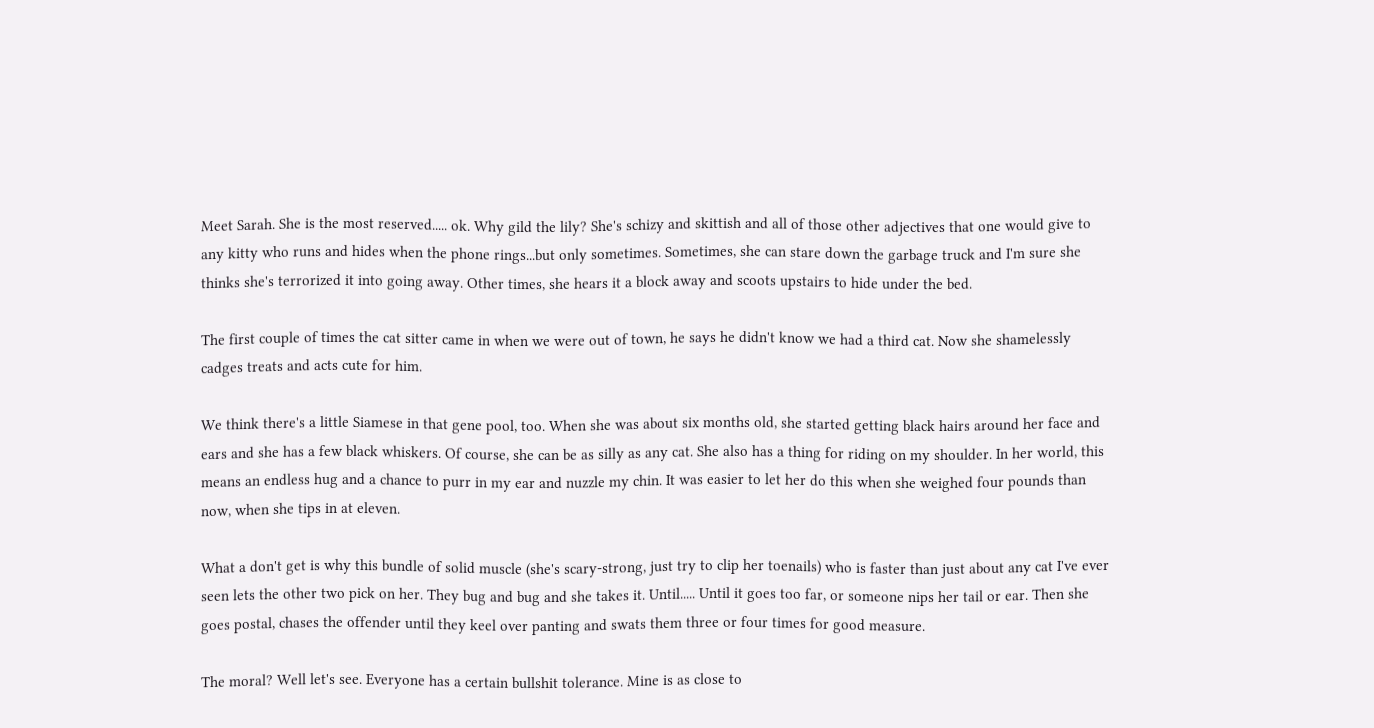Meet Sarah. She is the most reserved..... ok. Why gild the lily? She's schizy and skittish and all of those other adjectives that one would give to any kitty who runs and hides when the phone rings...but only sometimes. Sometimes, she can stare down the garbage truck and I'm sure she thinks she's terrorized it into going away. Other times, she hears it a block away and scoots upstairs to hide under the bed.

The first couple of times the cat sitter came in when we were out of town, he says he didn't know we had a third cat. Now she shamelessly cadges treats and acts cute for him.

We think there's a little Siamese in that gene pool, too. When she was about six months old, she started getting black hairs around her face and ears and she has a few black whiskers. Of course, she can be as silly as any cat. She also has a thing for riding on my shoulder. In her world, this means an endless hug and a chance to purr in my ear and nuzzle my chin. It was easier to let her do this when she weighed four pounds than now, when she tips in at eleven.

What a don't get is why this bundle of solid muscle (she's scary-strong, just try to clip her toenails) who is faster than just about any cat I've ever seen lets the other two pick on her. They bug and bug and she takes it. Until..... Until it goes too far, or someone nips her tail or ear. Then she goes postal, chases the offender until they keel over panting and swats them three or four times for good measure.

The moral? Well let's see. Everyone has a certain bullshit tolerance. Mine is as close to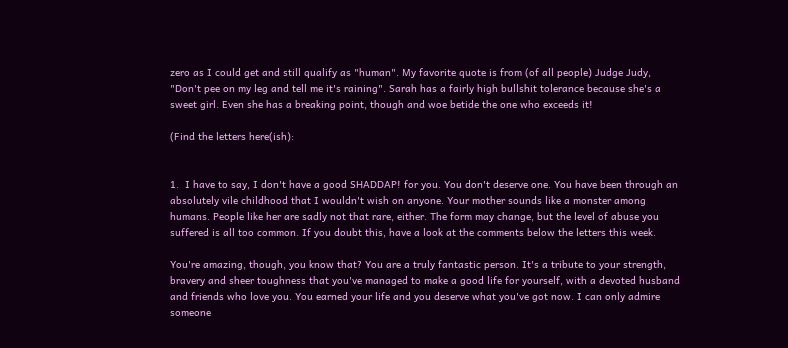zero as I could get and still qualify as "human". My favorite quote is from (of all people) Judge Judy, "Don't pee on my leg and tell me it's raining". Sarah has a fairly high bullshit tolerance because she's a sweet girl. Even she has a breaking point, though and woe betide the one who exceeds it!

(Find the letters here(ish):


1.  I have to say, I don't have a good SHADDAP! for you. You don't deserve one. You have been through an absolutely vile childhood that I wouldn't wish on anyone. Your mother sounds like a monster among humans. People like her are sadly not that rare, either. The form may change, but the level of abuse you suffered is all too common. If you doubt this, have a look at the comments below the letters this week.

You're amazing, though, you know that? You are a truly fantastic person. It's a tribute to your strength, bravery and sheer toughness that you've managed to make a good life for yourself, with a devoted husband and friends who love you. You earned your life and you deserve what you've got now. I can only admire someone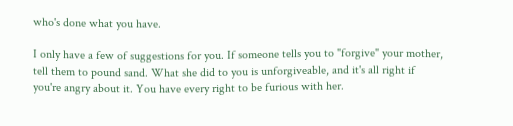who's done what you have.

I only have a few of suggestions for you. If someone tells you to "forgive" your mother, tell them to pound sand. What she did to you is unforgiveable, and it's all right if you're angry about it. You have every right to be furious with her.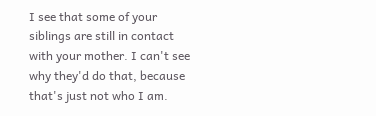I see that some of your siblings are still in contact with your mother. I can't see why they'd do that, because that's just not who I am.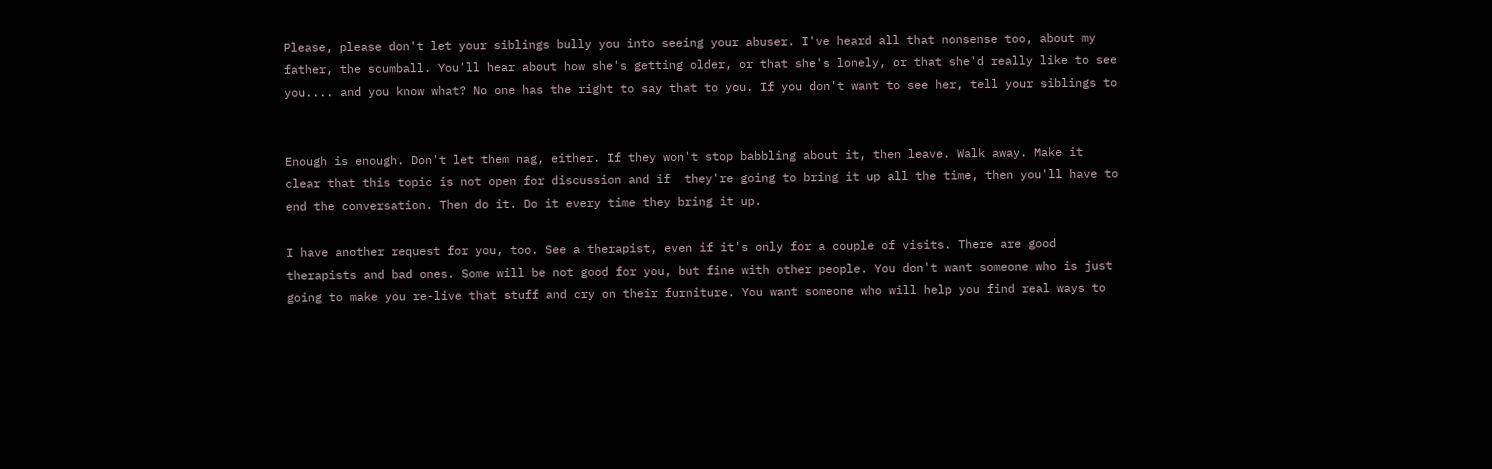Please, please don't let your siblings bully you into seeing your abuser. I've heard all that nonsense too, about my father, the scumball. You'll hear about how she's getting older, or that she's lonely, or that she'd really like to see you.... and you know what? No one has the right to say that to you. If you don't want to see her, tell your siblings to


Enough is enough. Don't let them nag, either. If they won't stop babbling about it, then leave. Walk away. Make it clear that this topic is not open for discussion and if  they're going to bring it up all the time, then you'll have to end the conversation. Then do it. Do it every time they bring it up.

I have another request for you, too. See a therapist, even if it's only for a couple of visits. There are good therapists and bad ones. Some will be not good for you, but fine with other people. You don't want someone who is just going to make you re-live that stuff and cry on their furniture. You want someone who will help you find real ways to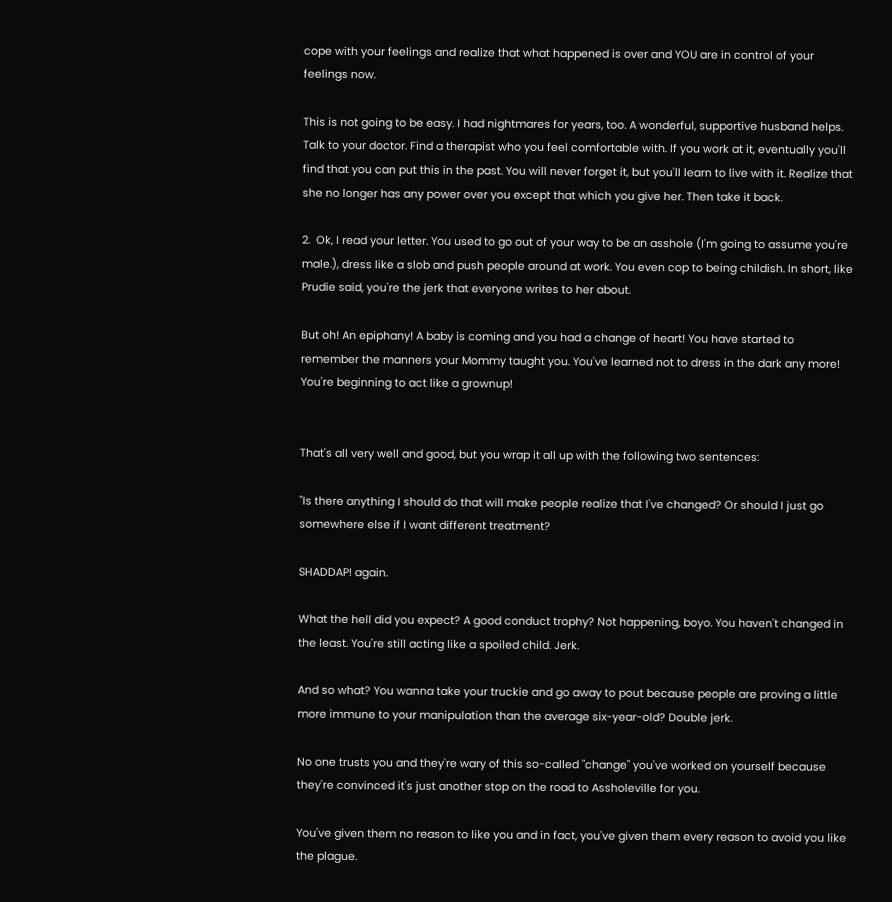cope with your feelings and realize that what happened is over and YOU are in control of your feelings now.

This is not going to be easy. I had nightmares for years, too. A wonderful, supportive husband helps. Talk to your doctor. Find a therapist who you feel comfortable with. If you work at it, eventually you'll find that you can put this in the past. You will never forget it, but you'll learn to live with it. Realize that she no longer has any power over you except that which you give her. Then take it back.

2.  Ok, I read your letter. You used to go out of your way to be an asshole (I'm going to assume you're male.), dress like a slob and push people around at work. You even cop to being childish. In short, like Prudie said, you're the jerk that everyone writes to her about.

But oh! An epiphany! A baby is coming and you had a change of heart! You have started to remember the manners your Mommy taught you. You've learned not to dress in the dark any more! You're beginning to act like a grownup!


That's all very well and good, but you wrap it all up with the following two sentences:

"Is there anything I should do that will make people realize that I've changed? Or should I just go somewhere else if I want different treatment?

SHADDAP! again.

What the hell did you expect? A good conduct trophy? Not happening, boyo. You haven't changed in the least. You're still acting like a spoiled child. Jerk.

And so what? You wanna take your truckie and go away to pout because people are proving a little more immune to your manipulation than the average six-year-old? Double jerk.

No one trusts you and they're wary of this so-called "change" you've worked on yourself because they're convinced it's just another stop on the road to Assholeville for you.

You've given them no reason to like you and in fact, you've given them every reason to avoid you like the plague.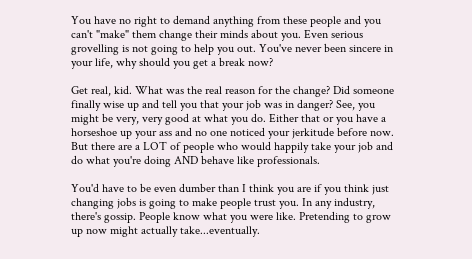You have no right to demand anything from these people and you can't "make" them change their minds about you. Even serious grovelling is not going to help you out. You've never been sincere in your life, why should you get a break now?

Get real, kid. What was the real reason for the change? Did someone finally wise up and tell you that your job was in danger? See, you might be very, very good at what you do. Either that or you have a horseshoe up your ass and no one noticed your jerkitude before now. But there are a LOT of people who would happily take your job and do what you're doing AND behave like professionals.

You'd have to be even dumber than I think you are if you think just changing jobs is going to make people trust you. In any industry, there's gossip. People know what you were like. Pretending to grow up now might actually take...eventually.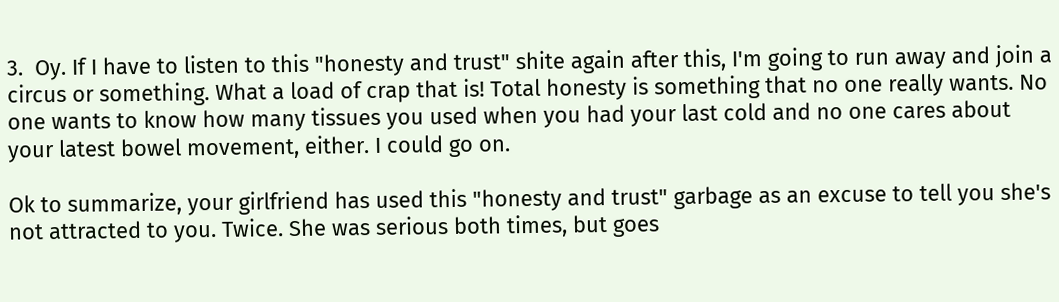3.  Oy. If I have to listen to this "honesty and trust" shite again after this, I'm going to run away and join a circus or something. What a load of crap that is! Total honesty is something that no one really wants. No one wants to know how many tissues you used when you had your last cold and no one cares about your latest bowel movement, either. I could go on.

Ok to summarize, your girlfriend has used this "honesty and trust" garbage as an excuse to tell you she's not attracted to you. Twice. She was serious both times, but goes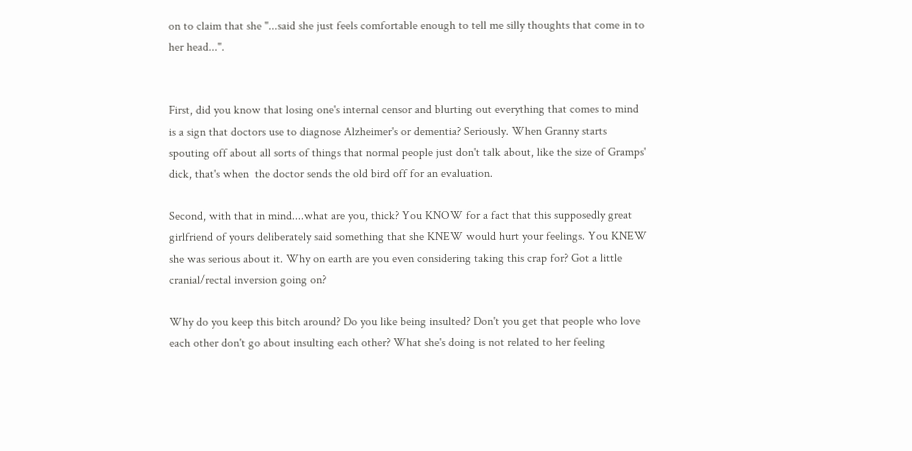on to claim that she "...said she just feels comfortable enough to tell me silly thoughts that come in to her head...".


First, did you know that losing one's internal censor and blurting out everything that comes to mind is a sign that doctors use to diagnose Alzheimer's or dementia? Seriously. When Granny starts spouting off about all sorts of things that normal people just don't talk about, like the size of Gramps' dick, that's when  the doctor sends the old bird off for an evaluation.

Second, with that in mind....what are you, thick? You KNOW for a fact that this supposedly great girlfriend of yours deliberately said something that she KNEW would hurt your feelings. You KNEW she was serious about it. Why on earth are you even considering taking this crap for? Got a little cranial/rectal inversion going on?

Why do you keep this bitch around? Do you like being insulted? Don't you get that people who love each other don't go about insulting each other? What she's doing is not related to her feeling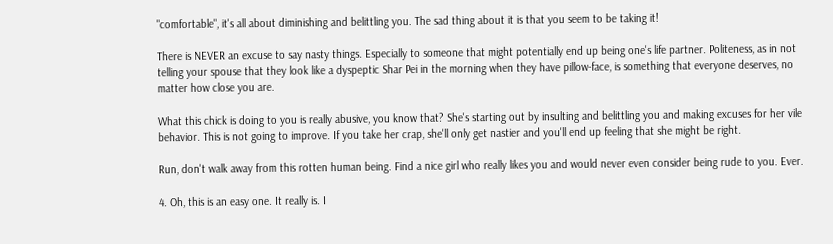"comfortable", it's all about diminishing and belittling you. The sad thing about it is that you seem to be taking it!

There is NEVER an excuse to say nasty things. Especially to someone that might potentially end up being one's life partner. Politeness, as in not  telling your spouse that they look like a dyspeptic Shar Pei in the morning when they have pillow-face, is something that everyone deserves, no matter how close you are.

What this chick is doing to you is really abusive, you know that? She's starting out by insulting and belittling you and making excuses for her vile behavior. This is not going to improve. If you take her crap, she'll only get nastier and you'll end up feeling that she might be right.

Run, don't walk away from this rotten human being. Find a nice girl who really likes you and would never even consider being rude to you. Ever.

4. Oh, this is an easy one. It really is. I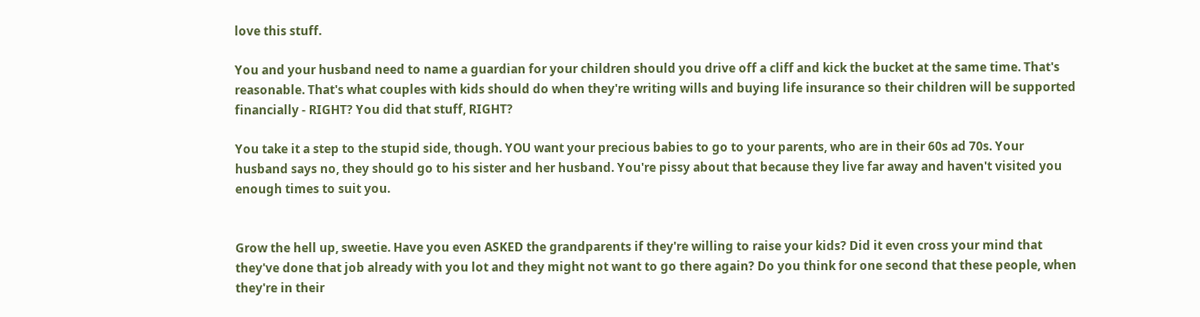love this stuff.

You and your husband need to name a guardian for your children should you drive off a cliff and kick the bucket at the same time. That's reasonable. That's what couples with kids should do when they're writing wills and buying life insurance so their children will be supported financially - RIGHT? You did that stuff, RIGHT?

You take it a step to the stupid side, though. YOU want your precious babies to go to your parents, who are in their 60s ad 70s. Your husband says no, they should go to his sister and her husband. You're pissy about that because they live far away and haven't visited you enough times to suit you.


Grow the hell up, sweetie. Have you even ASKED the grandparents if they're willing to raise your kids? Did it even cross your mind that they've done that job already with you lot and they might not want to go there again? Do you think for one second that these people, when they're in their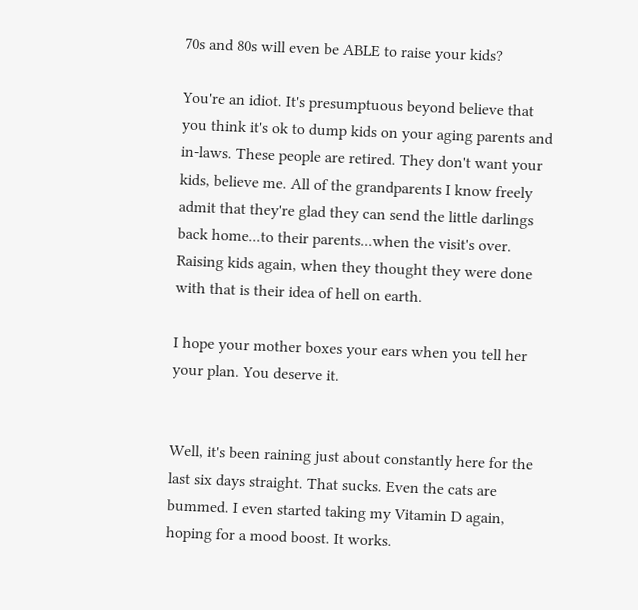70s and 80s will even be ABLE to raise your kids?

You're an idiot. It's presumptuous beyond believe that you think it's ok to dump kids on your aging parents and in-laws. These people are retired. They don't want your kids, believe me. All of the grandparents I know freely admit that they're glad they can send the little darlings back home...to their parents...when the visit's over. Raising kids again, when they thought they were done with that is their idea of hell on earth.

I hope your mother boxes your ears when you tell her your plan. You deserve it.


Well, it's been raining just about constantly here for the last six days straight. That sucks. Even the cats are bummed. I even started taking my Vitamin D again, hoping for a mood boost. It works.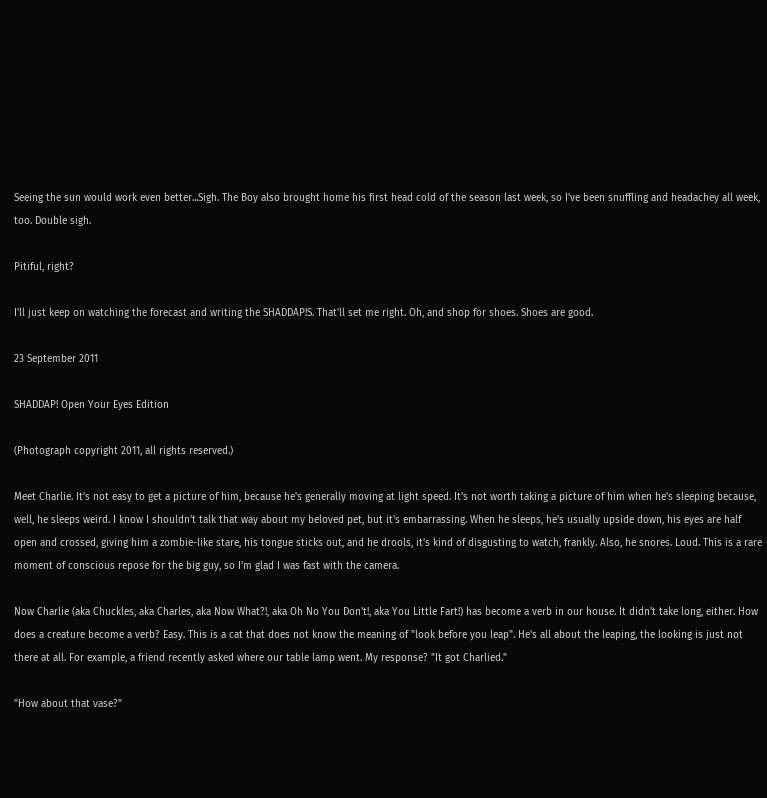Seeing the sun would work even better...Sigh. The Boy also brought home his first head cold of the season last week, so I've been snuffling and headachey all week, too. Double sigh.

Pitiful, right?

I'll just keep on watching the forecast and writing the SHADDAP!S. That'll set me right. Oh, and shop for shoes. Shoes are good.

23 September 2011

SHADDAP! Open Your Eyes Edition

(Photograph copyright 2011, all rights reserved.)

Meet Charlie. It's not easy to get a picture of him, because he's generally moving at light speed. It's not worth taking a picture of him when he's sleeping because, well, he sleeps weird. I know I shouldn't talk that way about my beloved pet, but it's embarrassing. When he sleeps, he's usually upside down, his eyes are half open and crossed, giving him a zombie-like stare, his tongue sticks out, and he drools, it's kind of disgusting to watch, frankly. Also, he snores. Loud. This is a rare moment of conscious repose for the big guy, so I'm glad I was fast with the camera.

Now Charlie (aka Chuckles, aka Charles, aka Now What?!, aka Oh No You Don't!, aka You Little Fart!) has become a verb in our house. It didn't take long, either. How does a creature become a verb? Easy. This is a cat that does not know the meaning of "look before you leap". He's all about the leaping, the looking is just not there at all. For example, a friend recently asked where our table lamp went. My response? "It got Charlied."

"How about that vase?"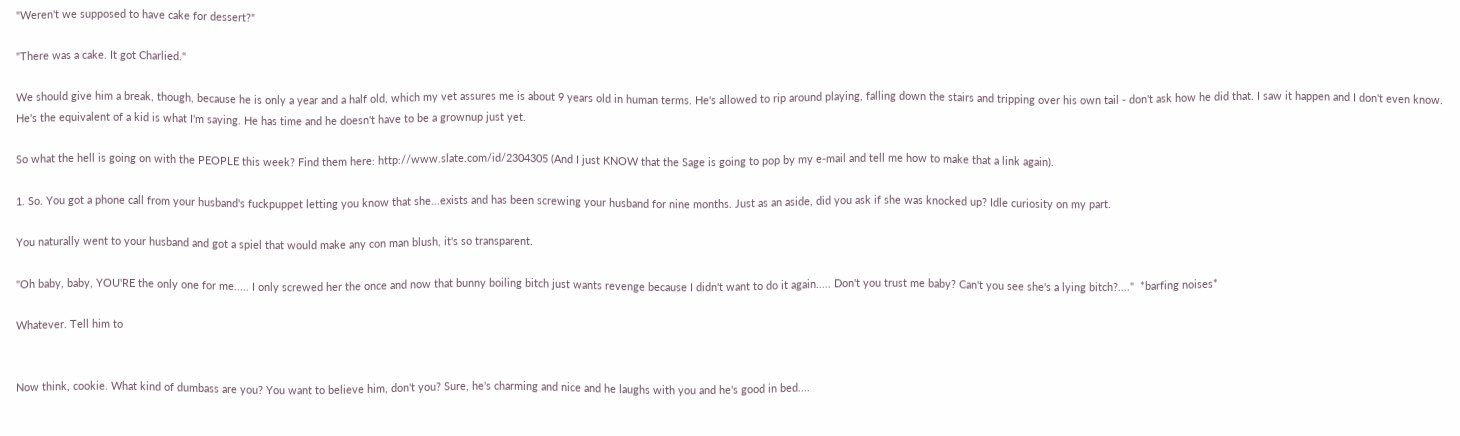"Weren't we supposed to have cake for dessert?"

"There was a cake. It got Charlied."

We should give him a break, though, because he is only a year and a half old, which my vet assures me is about 9 years old in human terms. He's allowed to rip around playing, falling down the stairs and tripping over his own tail - don't ask how he did that. I saw it happen and I don't even know. He's the equivalent of a kid is what I'm saying. He has time and he doesn't have to be a grownup just yet.

So what the hell is going on with the PEOPLE this week? Find them here: http://www.slate.com/id/2304305 (And I just KNOW that the Sage is going to pop by my e-mail and tell me how to make that a link again).

1. So. You got a phone call from your husband's fuckpuppet letting you know that she...exists and has been screwing your husband for nine months. Just as an aside, did you ask if she was knocked up? Idle curiosity on my part.

You naturally went to your husband and got a spiel that would make any con man blush, it's so transparent.

"Oh baby, baby, YOU'RE the only one for me..... I only screwed her the once and now that bunny boiling bitch just wants revenge because I didn't want to do it again..... Don't you trust me baby? Can't you see she's a lying bitch?...."  *barfing noises*

Whatever. Tell him to


Now think, cookie. What kind of dumbass are you? You want to believe him, don't you? Sure, he's charming and nice and he laughs with you and he's good in bed....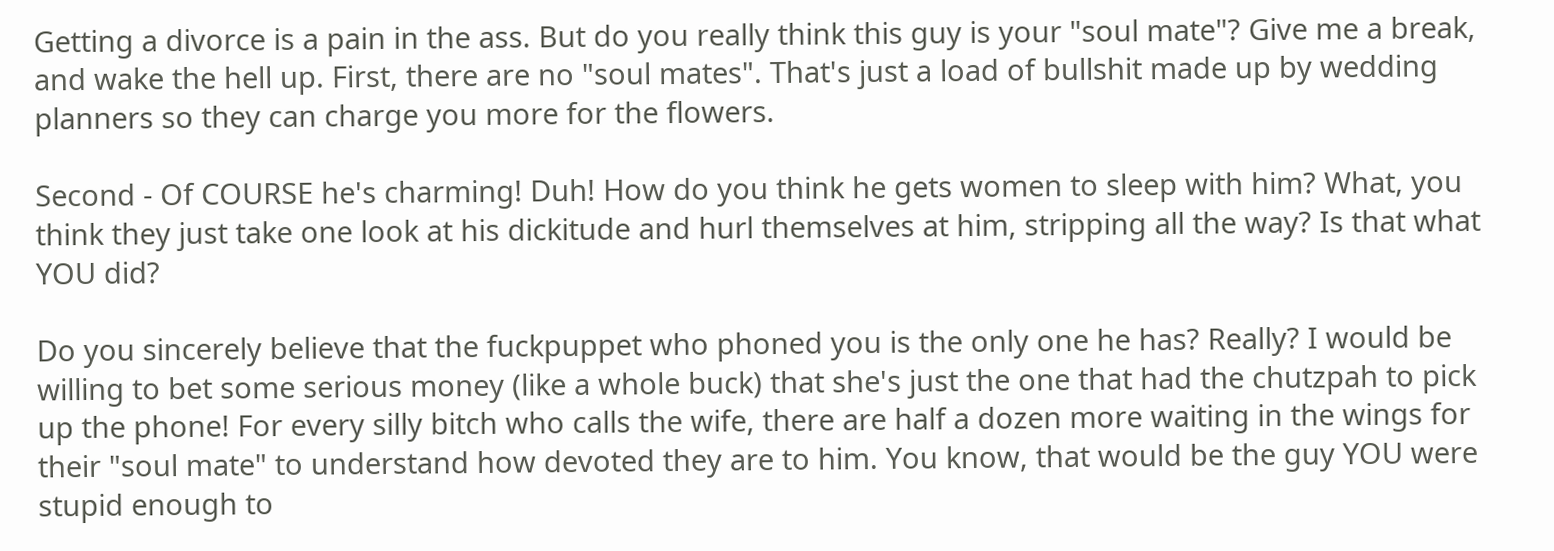Getting a divorce is a pain in the ass. But do you really think this guy is your "soul mate"? Give me a break, and wake the hell up. First, there are no "soul mates". That's just a load of bullshit made up by wedding planners so they can charge you more for the flowers.

Second - Of COURSE he's charming! Duh! How do you think he gets women to sleep with him? What, you think they just take one look at his dickitude and hurl themselves at him, stripping all the way? Is that what YOU did?

Do you sincerely believe that the fuckpuppet who phoned you is the only one he has? Really? I would be willing to bet some serious money (like a whole buck) that she's just the one that had the chutzpah to pick up the phone! For every silly bitch who calls the wife, there are half a dozen more waiting in the wings for their "soul mate" to understand how devoted they are to him. You know, that would be the guy YOU were stupid enough to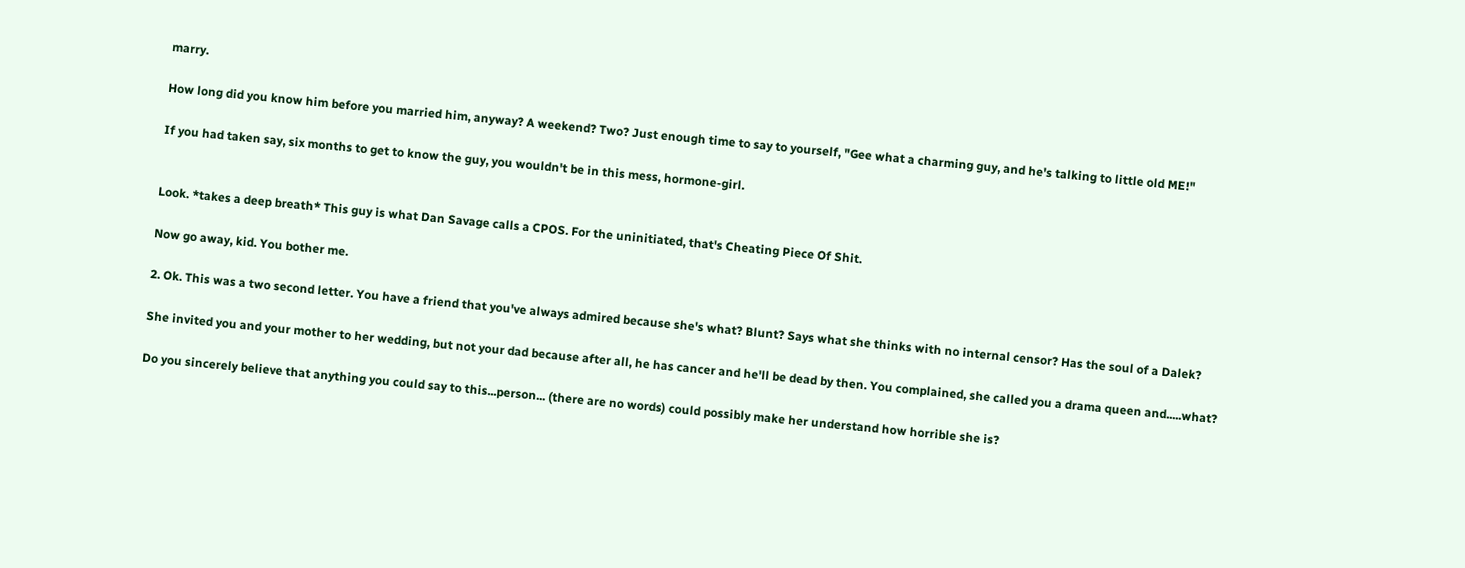marry.

How long did you know him before you married him, anyway? A weekend? Two? Just enough time to say to yourself, "Gee what a charming guy, and he's talking to little old ME!"

If you had taken say, six months to get to know the guy, you wouldn't be in this mess, hormone-girl.


Look. *takes a deep breath* This guy is what Dan Savage calls a CPOS. For the uninitiated, that's Cheating Piece Of Shit.

Now go away, kid. You bother me.

2. Ok. This was a two second letter. You have a friend that you've always admired because she's what? Blunt? Says what she thinks with no internal censor? Has the soul of a Dalek?

She invited you and your mother to her wedding, but not your dad because after all, he has cancer and he'll be dead by then. You complained, she called you a drama queen and.....what?

Do you sincerely believe that anything you could say to this...person... (there are no words) could possibly make her understand how horrible she is?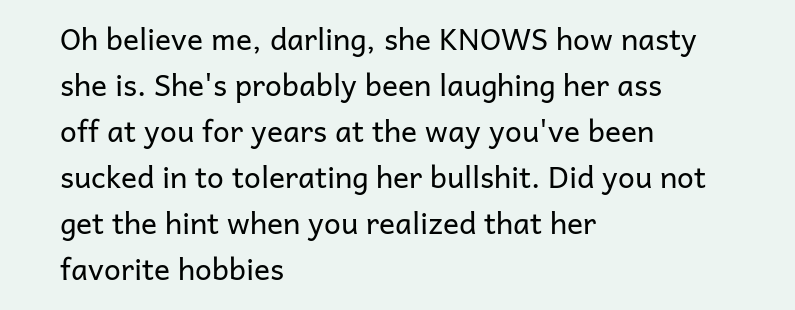Oh believe me, darling, she KNOWS how nasty she is. She's probably been laughing her ass off at you for years at the way you've been sucked in to tolerating her bullshit. Did you not get the hint when you realized that her favorite hobbies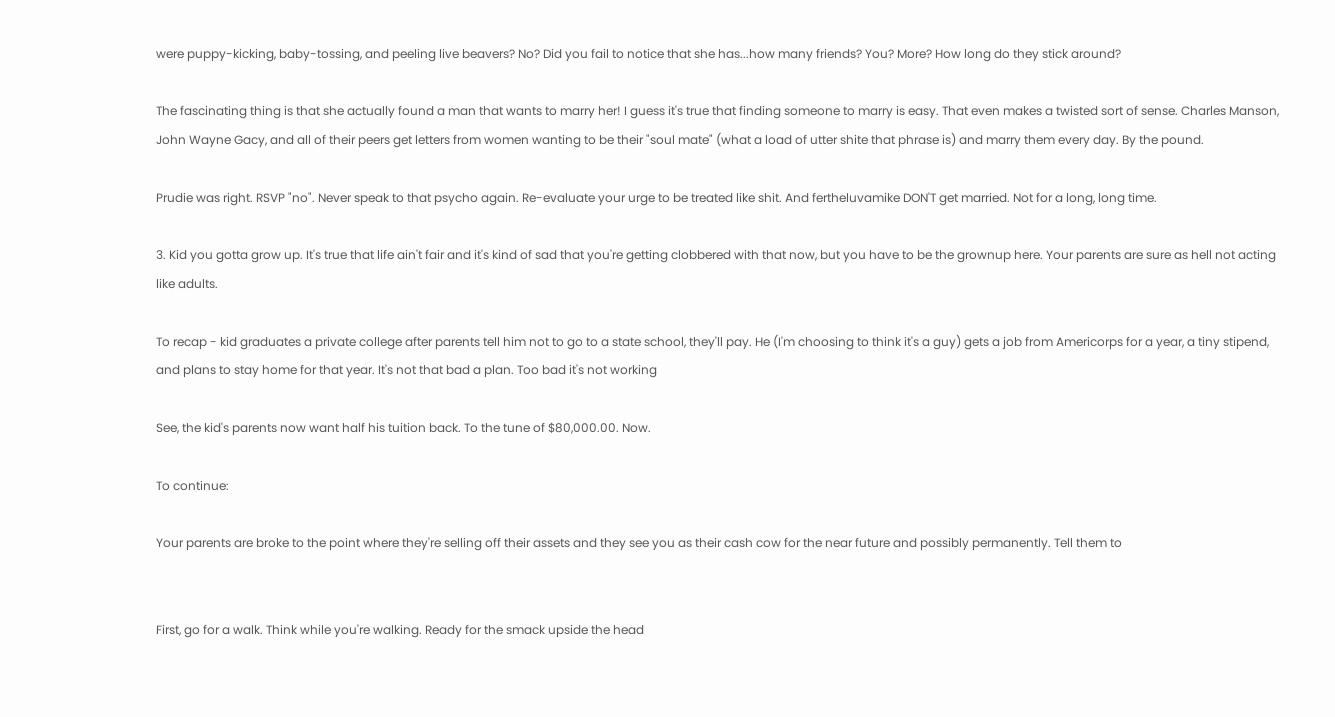were puppy-kicking, baby-tossing, and peeling live beavers? No? Did you fail to notice that she has...how many friends? You? More? How long do they stick around?

The fascinating thing is that she actually found a man that wants to marry her! I guess it's true that finding someone to marry is easy. That even makes a twisted sort of sense. Charles Manson, John Wayne Gacy, and all of their peers get letters from women wanting to be their "soul mate" (what a load of utter shite that phrase is) and marry them every day. By the pound.

Prudie was right. RSVP "no". Never speak to that psycho again. Re-evaluate your urge to be treated like shit. And fertheluvamike DON'T get married. Not for a long, long time.

3. Kid you gotta grow up. It's true that life ain't fair and it's kind of sad that you're getting clobbered with that now, but you have to be the grownup here. Your parents are sure as hell not acting like adults.

To recap - kid graduates a private college after parents tell him not to go to a state school, they'll pay. He (I'm choosing to think it's a guy) gets a job from Americorps for a year, a tiny stipend, and plans to stay home for that year. It's not that bad a plan. Too bad it's not working

See, the kid's parents now want half his tuition back. To the tune of $80,000.00. Now.

To continue:

Your parents are broke to the point where they're selling off their assets and they see you as their cash cow for the near future and possibly permanently. Tell them to


First, go for a walk. Think while you're walking. Ready for the smack upside the head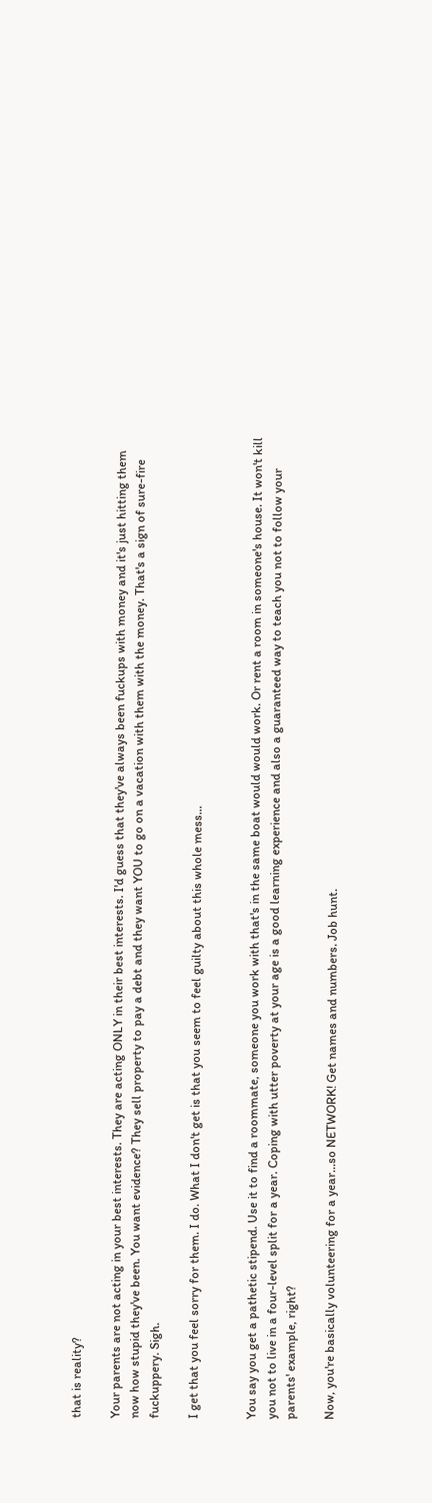that is reality?

Your parents are not acting in your best interests. They are acting ONLY in their best interests. I'd guess that they've always been fuckups with money and it's just hitting them now how stupid they've been. You want evidence? They sell property to pay a debt and they want YOU to go on a vacation with them with the money. That's a sign of sure-fire fuckuppery. Sigh.

I get that you feel sorry for them. I do. What I don't get is that you seem to feel guilty about this whole mess...


You say you get a pathetic stipend. Use it to find a roommate, someone you work with that's in the same boat would would work. Or rent a room in someone's house. It won't kill you not to live in a four-level split for a year. Coping with utter poverty at your age is a good learning experience and also a guaranteed way to teach you not to follow your parents' example, right?

Now, you're basically volunteering for a year...so NETWORK! Get names and numbers. Job hunt.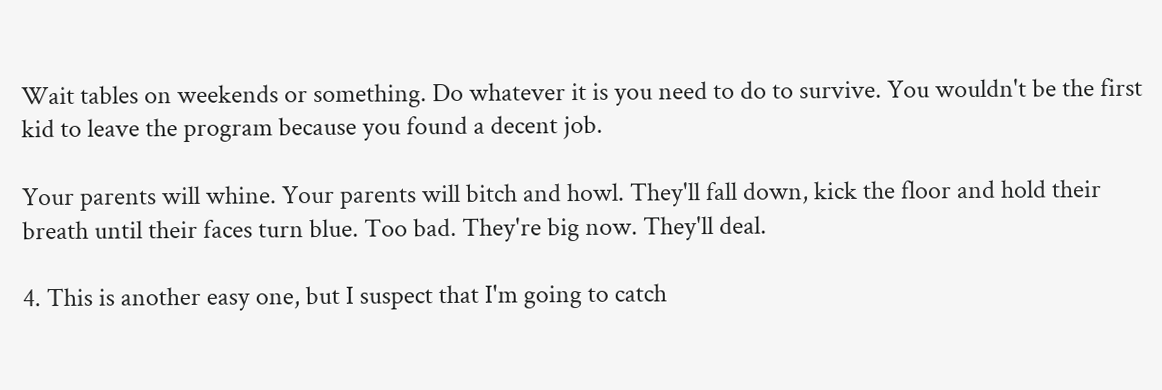Wait tables on weekends or something. Do whatever it is you need to do to survive. You wouldn't be the first kid to leave the program because you found a decent job.

Your parents will whine. Your parents will bitch and howl. They'll fall down, kick the floor and hold their breath until their faces turn blue. Too bad. They're big now. They'll deal.

4. This is another easy one, but I suspect that I'm going to catch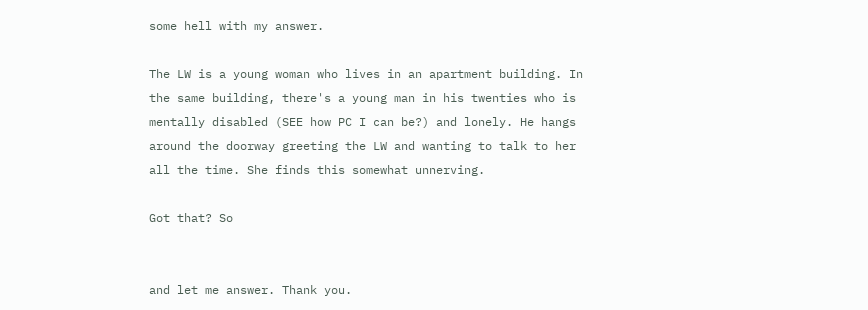some hell with my answer.

The LW is a young woman who lives in an apartment building. In the same building, there's a young man in his twenties who is mentally disabled (SEE how PC I can be?) and lonely. He hangs around the doorway greeting the LW and wanting to talk to her all the time. She finds this somewhat unnerving.

Got that? So


and let me answer. Thank you.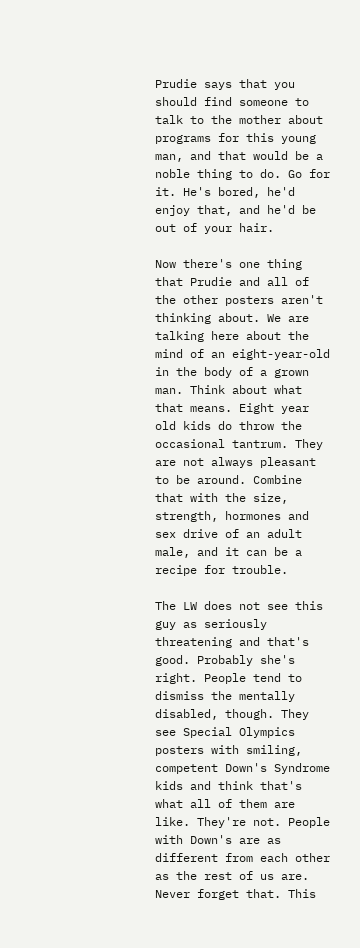Prudie says that you should find someone to talk to the mother about programs for this young man, and that would be a noble thing to do. Go for it. He's bored, he'd enjoy that, and he'd be out of your hair.

Now there's one thing that Prudie and all of the other posters aren't thinking about. We are talking here about the mind of an eight-year-old in the body of a grown man. Think about what that means. Eight year old kids do throw the occasional tantrum. They are not always pleasant to be around. Combine that with the size, strength, hormones and sex drive of an adult male, and it can be a recipe for trouble.

The LW does not see this guy as seriously threatening and that's good. Probably she's right. People tend to dismiss the mentally disabled, though. They see Special Olympics posters with smiling, competent Down's Syndrome kids and think that's what all of them are like. They're not. People with Down's are as different from each other as the rest of us are. Never forget that. This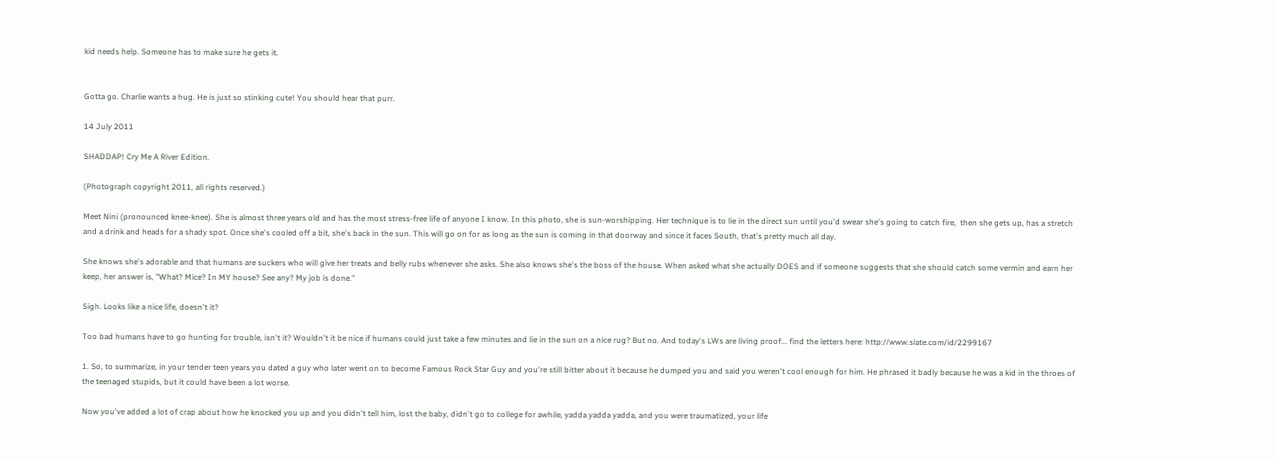kid needs help. Someone has to make sure he gets it.


Gotta go. Charlie wants a hug. He is just so stinking cute! You should hear that purr.

14 July 2011

SHADDAP! Cry Me A River Edition.

(Photograph copyright 2011, all rights reserved.)

Meet Nini (pronounced knee-knee). She is almost three years old and has the most stress-free life of anyone I know. In this photo, she is sun-worshipping. Her technique is to lie in the direct sun until you'd swear she's going to catch fire,  then she gets up, has a stretch and a drink and heads for a shady spot. Once she's cooled off a bit, she's back in the sun. This will go on for as long as the sun is coming in that doorway and since it faces South, that's pretty much all day.

She knows she's adorable and that humans are suckers who will give her treats and belly rubs whenever she asks. She also knows she's the boss of the house. When asked what she actually DOES and if someone suggests that she should catch some vermin and earn her keep, her answer is, "What? Mice? In MY house? See any? My job is done."

Sigh. Looks like a nice life, doesn't it?

Too bad humans have to go hunting for trouble, isn't it? Wouldn't it be nice if humans could just take a few minutes and lie in the sun on a nice rug? But no. And today's LWs are living proof... find the letters here: http://www.slate.com/id/2299167

1. So, to summarize, in your tender teen years you dated a guy who later went on to become Famous Rock Star Guy and you're still bitter about it because he dumped you and said you weren't cool enough for him. He phrased it badly because he was a kid in the throes of the teenaged stupids, but it could have been a lot worse.

Now you've added a lot of crap about how he knocked you up and you didn't tell him, lost the baby, didn't go to college for awhile, yadda yadda yadda, and you were traumatized, your life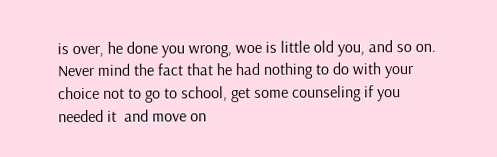is over, he done you wrong, woe is little old you, and so on. Never mind the fact that he had nothing to do with your choice not to go to school, get some counseling if you needed it  and move on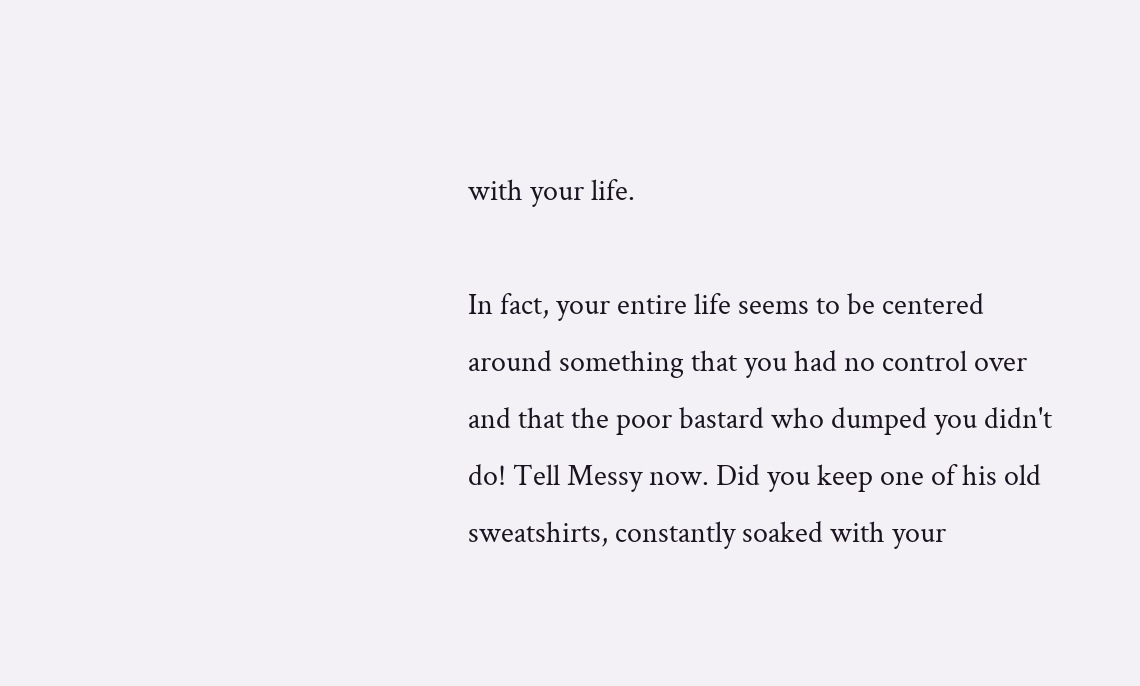with your life.

In fact, your entire life seems to be centered around something that you had no control over and that the poor bastard who dumped you didn't do! Tell Messy now. Did you keep one of his old sweatshirts, constantly soaked with your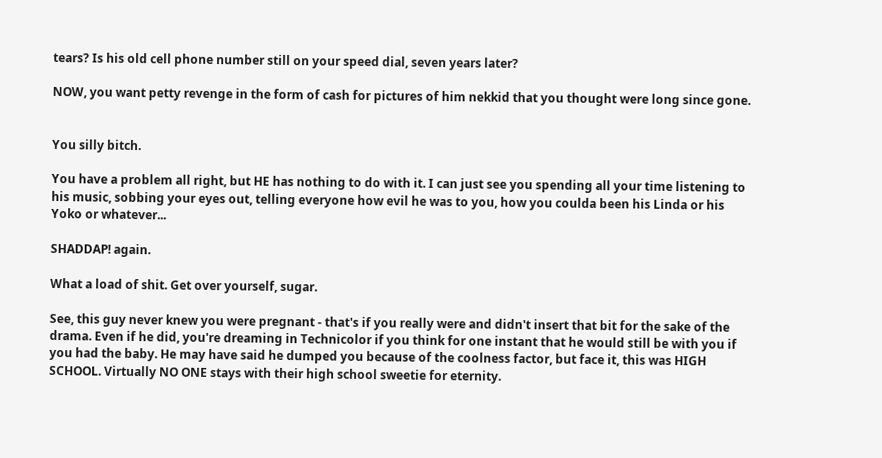tears? Is his old cell phone number still on your speed dial, seven years later?

NOW, you want petty revenge in the form of cash for pictures of him nekkid that you thought were long since gone.


You silly bitch.

You have a problem all right, but HE has nothing to do with it. I can just see you spending all your time listening to his music, sobbing your eyes out, telling everyone how evil he was to you, how you coulda been his Linda or his Yoko or whatever...

SHADDAP! again.

What a load of shit. Get over yourself, sugar.

See, this guy never knew you were pregnant - that's if you really were and didn't insert that bit for the sake of the drama. Even if he did, you're dreaming in Technicolor if you think for one instant that he would still be with you if you had the baby. He may have said he dumped you because of the coolness factor, but face it, this was HIGH SCHOOL. Virtually NO ONE stays with their high school sweetie for eternity.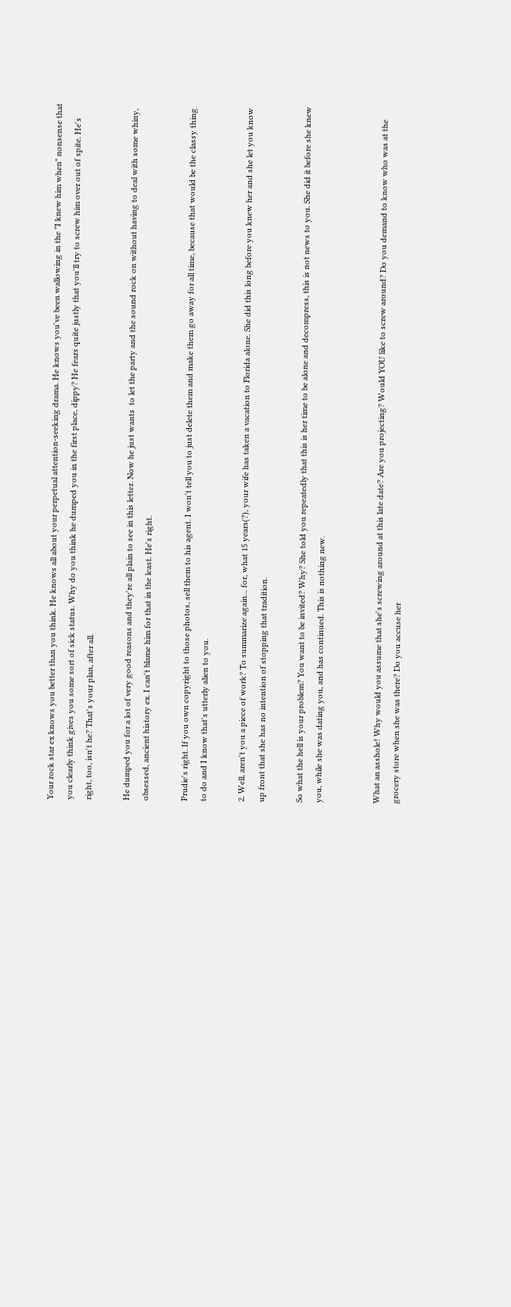Your rock star ex knows you better than you think. He knows all about your perpetual attention-seeking drama. He knows you've been wallowing in the "I knew him when" nonsense that you clearly think gives you some sort of sick status. Why do you think he dumped you in the first place, dippy? He fears quite justly that you'll try to screw him over out of spite. He's right, too, isn't he? That's your plan, after all.

He dumped you for a lot of very good reasons and they're all plain to see in this letter. Now he just wants  to let the party and the sound rock on without having to deal with some whiny, obsessed, ancient history ex. I can't blame him for that in the least. He's right.

Prudie's right. If you own copyright to those photos, sell them to his agent. I won't tell you to just delete them and make them go away for all time, because that would be the classy thing to do and I know that's utterly alien to you.

2. Well, aren't you a piece of work? To summarize again... for, what 15 years(?), your wife has taken a vacation to Florida alone. She did this long before you knew her and she let you know up front that she has no intention of stopping that tradition.

So what the hell is your problem? You want to be invited? Why? She told you repeatedly that this is her time to be alone and decompress, this is not news to you. She did it before she knew you, while she was dating you, and has continued. This is nothing new.


What an asshole! Why would you assume that she's screwing around at this late date? Are you projecting? Would YOU like to screw around? Do you demand to know who was at the grocery store when she was there? Do you accuse her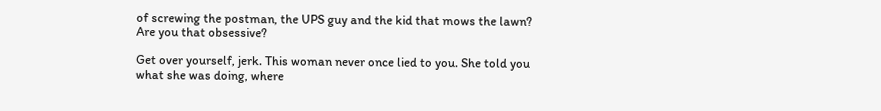of screwing the postman, the UPS guy and the kid that mows the lawn? Are you that obsessive?

Get over yourself, jerk. This woman never once lied to you. She told you what she was doing, where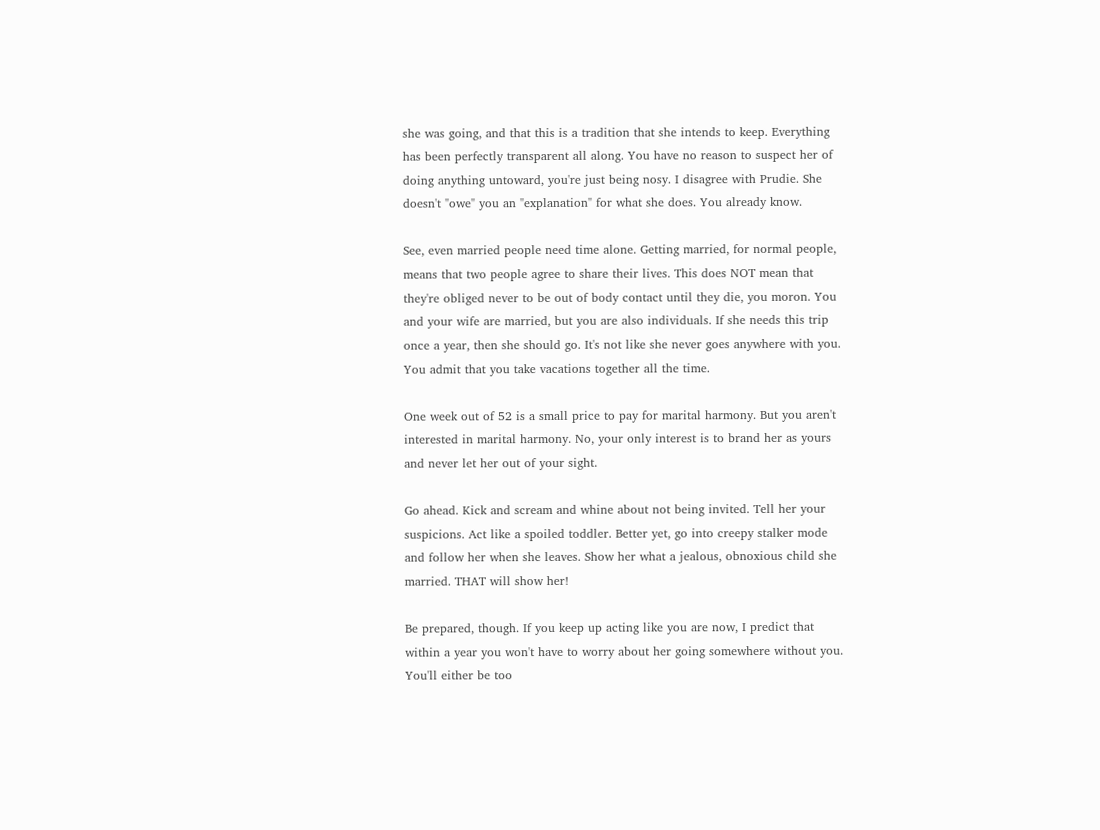she was going, and that this is a tradition that she intends to keep. Everything has been perfectly transparent all along. You have no reason to suspect her of doing anything untoward, you're just being nosy. I disagree with Prudie. She doesn't "owe" you an "explanation" for what she does. You already know.

See, even married people need time alone. Getting married, for normal people, means that two people agree to share their lives. This does NOT mean that they're obliged never to be out of body contact until they die, you moron. You and your wife are married, but you are also individuals. If she needs this trip once a year, then she should go. It's not like she never goes anywhere with you. You admit that you take vacations together all the time.

One week out of 52 is a small price to pay for marital harmony. But you aren't interested in marital harmony. No, your only interest is to brand her as yours and never let her out of your sight.

Go ahead. Kick and scream and whine about not being invited. Tell her your suspicions. Act like a spoiled toddler. Better yet, go into creepy stalker mode and follow her when she leaves. Show her what a jealous, obnoxious child she married. THAT will show her!

Be prepared, though. If you keep up acting like you are now, I predict that within a year you won't have to worry about her going somewhere without you. You'll either be too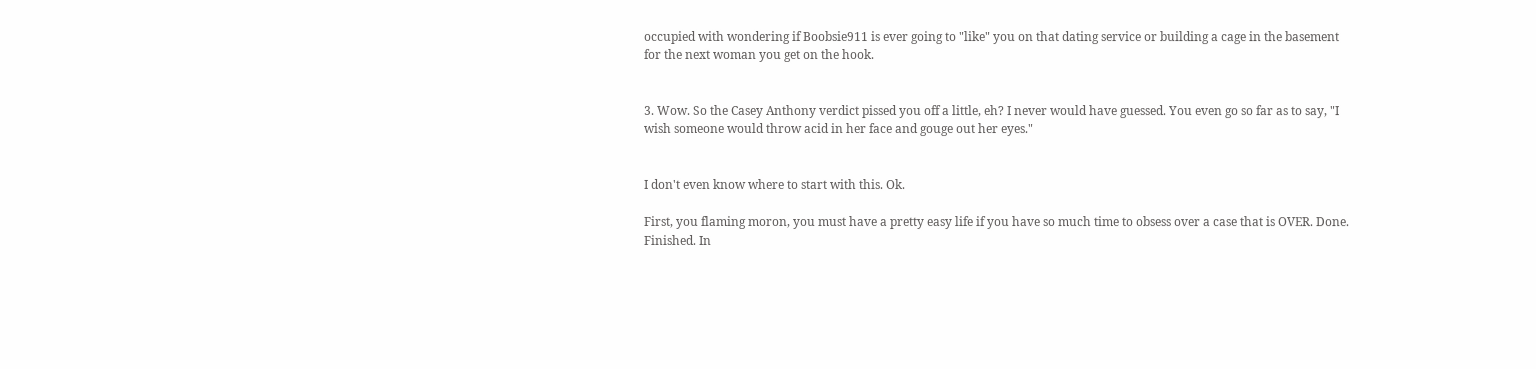occupied with wondering if Boobsie911 is ever going to "like" you on that dating service or building a cage in the basement for the next woman you get on the hook.


3. Wow. So the Casey Anthony verdict pissed you off a little, eh? I never would have guessed. You even go so far as to say, "I wish someone would throw acid in her face and gouge out her eyes."


I don't even know where to start with this. Ok.

First, you flaming moron, you must have a pretty easy life if you have so much time to obsess over a case that is OVER. Done. Finished. In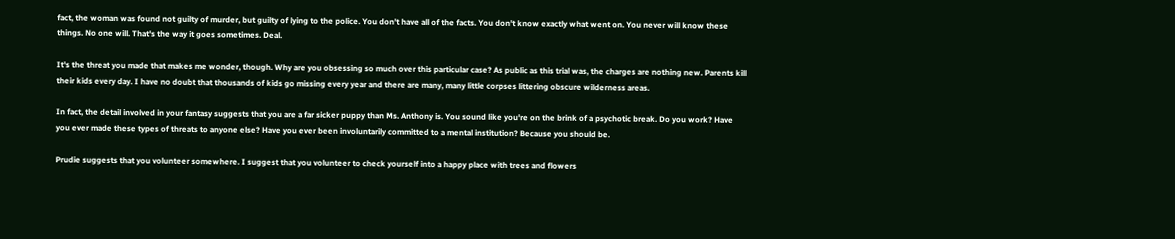fact, the woman was found not guilty of murder, but guilty of lying to the police. You don't have all of the facts. You don't know exactly what went on. You never will know these things. No one will. That's the way it goes sometimes. Deal.

It's the threat you made that makes me wonder, though. Why are you obsessing so much over this particular case? As public as this trial was, the charges are nothing new. Parents kill their kids every day. I have no doubt that thousands of kids go missing every year and there are many, many little corpses littering obscure wilderness areas.

In fact, the detail involved in your fantasy suggests that you are a far sicker puppy than Ms. Anthony is. You sound like you're on the brink of a psychotic break. Do you work? Have you ever made these types of threats to anyone else? Have you ever been involuntarily committed to a mental institution? Because you should be.

Prudie suggests that you volunteer somewhere. I suggest that you volunteer to check yourself into a happy place with trees and flowers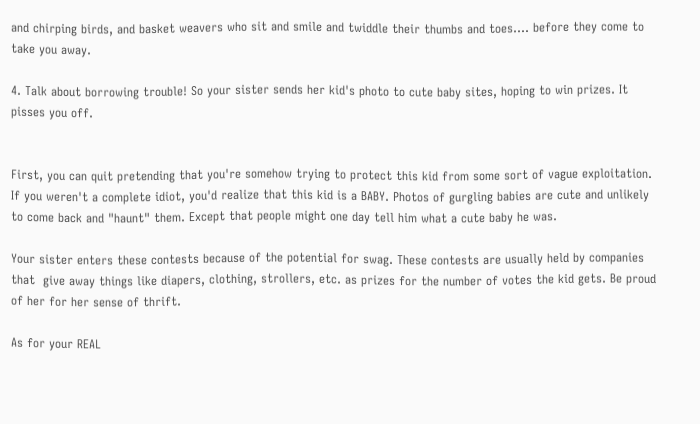and chirping birds, and basket weavers who sit and smile and twiddle their thumbs and toes.... before they come to take you away.

4. Talk about borrowing trouble! So your sister sends her kid's photo to cute baby sites, hoping to win prizes. It pisses you off.


First, you can quit pretending that you're somehow trying to protect this kid from some sort of vague exploitation. If you weren't a complete idiot, you'd realize that this kid is a BABY. Photos of gurgling babies are cute and unlikely to come back and "haunt" them. Except that people might one day tell him what a cute baby he was.

Your sister enters these contests because of the potential for swag. These contests are usually held by companies that  give away things like diapers, clothing, strollers, etc. as prizes for the number of votes the kid gets. Be proud of her for her sense of thrift.

As for your REAL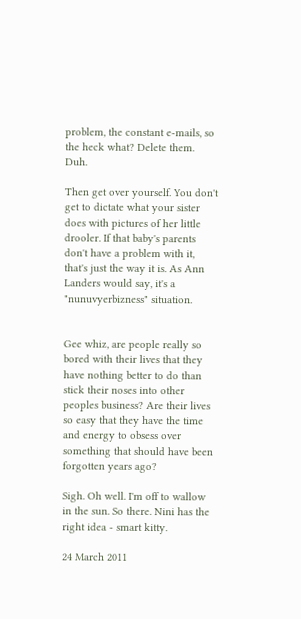problem, the constant e-mails, so the heck what? Delete them. Duh.

Then get over yourself. You don't get to dictate what your sister does with pictures of her little drooler. If that baby's parents don't have a problem with it, that's just the way it is. As Ann Landers would say, it's a "nunuvyerbizness" situation.


Gee whiz, are people really so bored with their lives that they have nothing better to do than stick their noses into other peoples business? Are their lives so easy that they have the time and energy to obsess over something that should have been forgotten years ago?

Sigh. Oh well. I'm off to wallow in the sun. So there. Nini has the right idea - smart kitty.

24 March 2011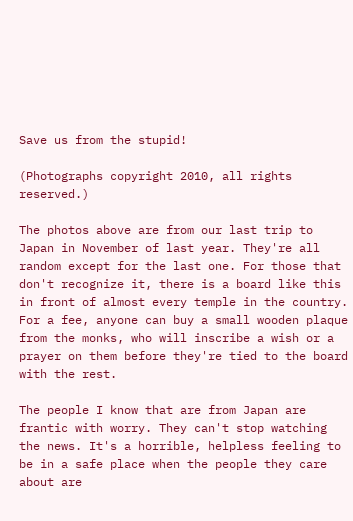Save us from the stupid!

(Photographs copyright 2010, all rights reserved.)

The photos above are from our last trip to Japan in November of last year. They're all random except for the last one. For those that don't recognize it, there is a board like this in front of almost every temple in the country. For a fee, anyone can buy a small wooden plaque from the monks, who will inscribe a wish or a prayer on them before they're tied to the board with the rest.

The people I know that are from Japan are frantic with worry. They can't stop watching the news. It's a horrible, helpless feeling to be in a safe place when the people they care about are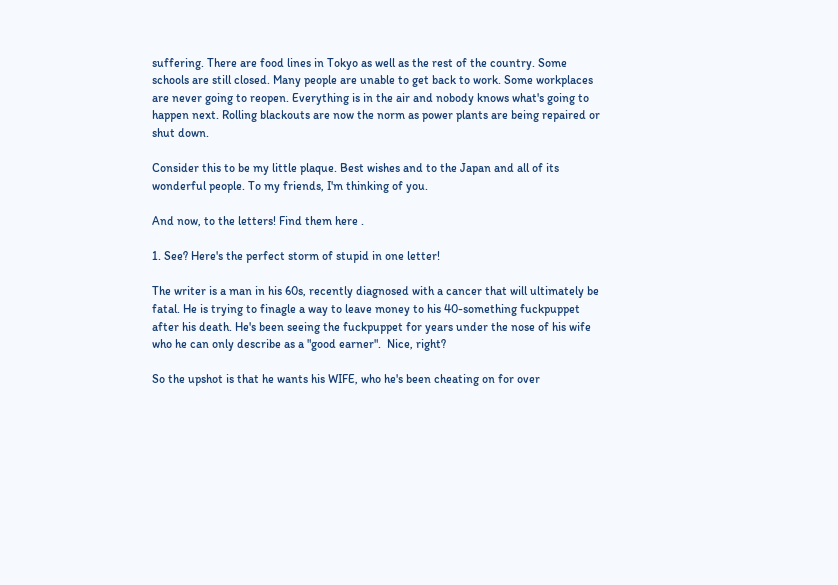suffering. There are food lines in Tokyo as well as the rest of the country. Some schools are still closed. Many people are unable to get back to work. Some workplaces are never going to reopen. Everything is in the air and nobody knows what's going to happen next. Rolling blackouts are now the norm as power plants are being repaired or shut down.

Consider this to be my little plaque. Best wishes and to the Japan and all of its wonderful people. To my friends, I'm thinking of you.

And now, to the letters! Find them here .

1. See? Here's the perfect storm of stupid in one letter!

The writer is a man in his 60s, recently diagnosed with a cancer that will ultimately be fatal. He is trying to finagle a way to leave money to his 40-something fuckpuppet after his death. He's been seeing the fuckpuppet for years under the nose of his wife who he can only describe as a "good earner".  Nice, right?

So the upshot is that he wants his WIFE, who he's been cheating on for over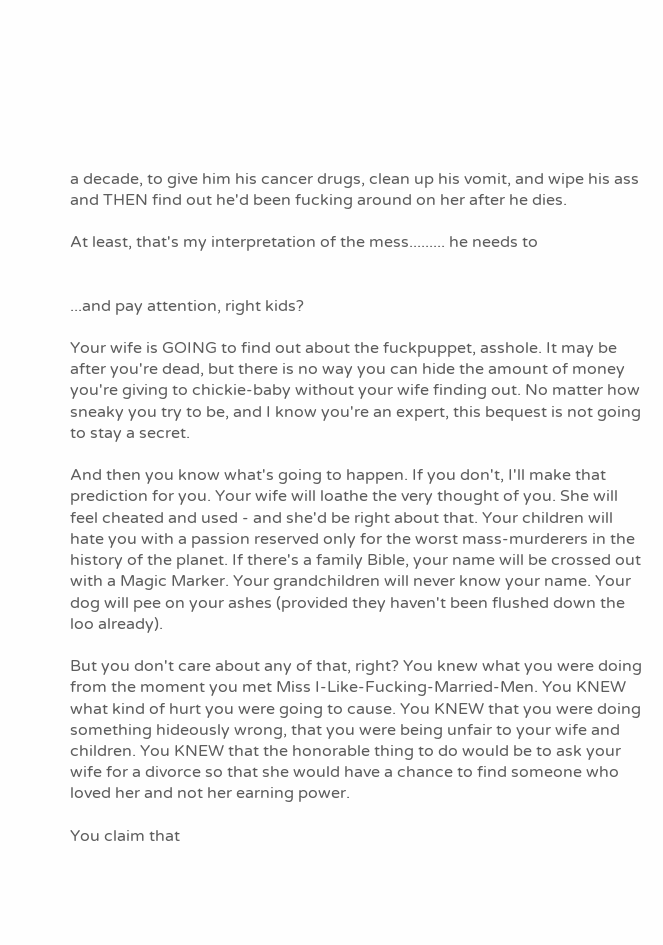a decade, to give him his cancer drugs, clean up his vomit, and wipe his ass and THEN find out he'd been fucking around on her after he dies.

At least, that's my interpretation of the mess......... he needs to


...and pay attention, right kids?

Your wife is GOING to find out about the fuckpuppet, asshole. It may be after you're dead, but there is no way you can hide the amount of money you're giving to chickie-baby without your wife finding out. No matter how sneaky you try to be, and I know you're an expert, this bequest is not going to stay a secret.

And then you know what's going to happen. If you don't, I'll make that prediction for you. Your wife will loathe the very thought of you. She will feel cheated and used - and she'd be right about that. Your children will hate you with a passion reserved only for the worst mass-murderers in the history of the planet. If there's a family Bible, your name will be crossed out with a Magic Marker. Your grandchildren will never know your name. Your dog will pee on your ashes (provided they haven't been flushed down the loo already).

But you don't care about any of that, right? You knew what you were doing from the moment you met Miss I-Like-Fucking-Married-Men. You KNEW what kind of hurt you were going to cause. You KNEW that you were doing something hideously wrong, that you were being unfair to your wife and children. You KNEW that the honorable thing to do would be to ask your wife for a divorce so that she would have a chance to find someone who loved her and not her earning power.

You claim that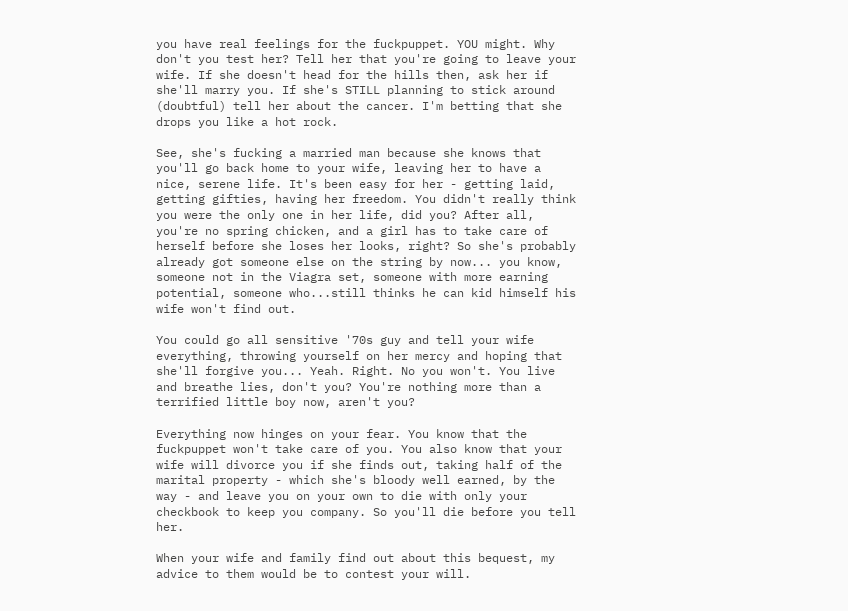you have real feelings for the fuckpuppet. YOU might. Why don't you test her? Tell her that you're going to leave your wife. If she doesn't head for the hills then, ask her if she'll marry you. If she's STILL planning to stick around (doubtful) tell her about the cancer. I'm betting that she drops you like a hot rock.

See, she's fucking a married man because she knows that you'll go back home to your wife, leaving her to have a nice, serene life. It's been easy for her - getting laid, getting gifties, having her freedom. You didn't really think you were the only one in her life, did you? After all, you're no spring chicken, and a girl has to take care of herself before she loses her looks, right? So she's probably already got someone else on the string by now... you know, someone not in the Viagra set, someone with more earning potential, someone who...still thinks he can kid himself his wife won't find out.

You could go all sensitive '70s guy and tell your wife everything, throwing yourself on her mercy and hoping that she'll forgive you... Yeah. Right. No you won't. You live and breathe lies, don't you? You're nothing more than a terrified little boy now, aren't you?

Everything now hinges on your fear. You know that the fuckpuppet won't take care of you. You also know that your wife will divorce you if she finds out, taking half of the marital property - which she's bloody well earned, by the way - and leave you on your own to die with only your checkbook to keep you company. So you'll die before you tell her.

When your wife and family find out about this bequest, my advice to them would be to contest your will.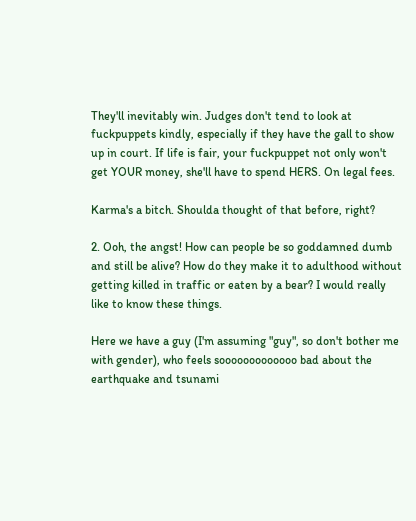They'll inevitably win. Judges don't tend to look at fuckpuppets kindly, especially if they have the gall to show up in court. If life is fair, your fuckpuppet not only won't get YOUR money, she'll have to spend HERS. On legal fees.

Karma's a bitch. Shoulda thought of that before, right?

2. Ooh, the angst! How can people be so goddamned dumb and still be alive? How do they make it to adulthood without getting killed in traffic or eaten by a bear? I would really like to know these things.

Here we have a guy (I'm assuming "guy", so don't bother me with gender), who feels sooooooooooooo bad about the earthquake and tsunami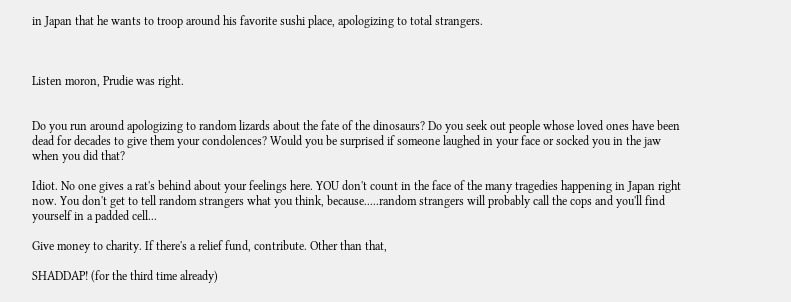in Japan that he wants to troop around his favorite sushi place, apologizing to total strangers.



Listen moron, Prudie was right.


Do you run around apologizing to random lizards about the fate of the dinosaurs? Do you seek out people whose loved ones have been dead for decades to give them your condolences? Would you be surprised if someone laughed in your face or socked you in the jaw when you did that?

Idiot. No one gives a rat's behind about your feelings here. YOU don't count in the face of the many tragedies happening in Japan right now. You don't get to tell random strangers what you think, because.....random strangers will probably call the cops and you'll find yourself in a padded cell...

Give money to charity. If there's a relief fund, contribute. Other than that,

SHADDAP! (for the third time already)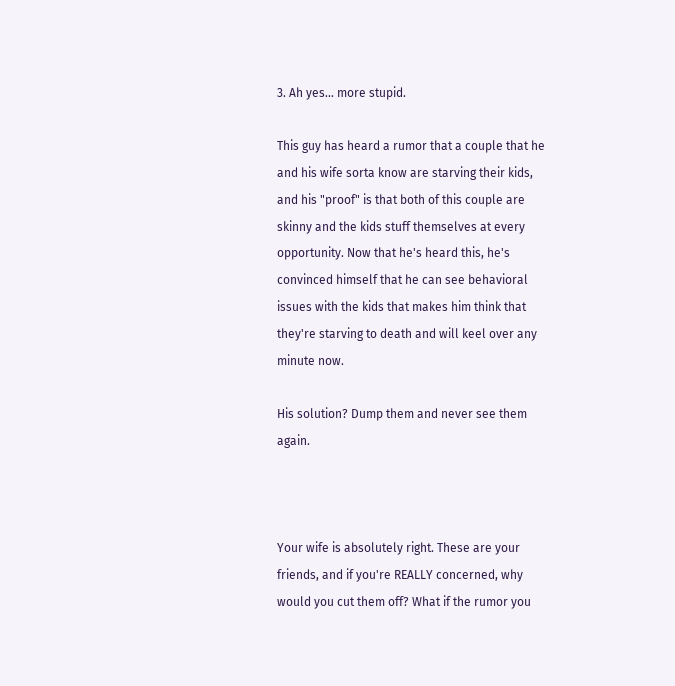3. Ah yes... more stupid.

This guy has heard a rumor that a couple that he and his wife sorta know are starving their kids, and his "proof" is that both of this couple are skinny and the kids stuff themselves at every opportunity. Now that he's heard this, he's convinced himself that he can see behavioral issues with the kids that makes him think that they're starving to death and will keel over any minute now.

His solution? Dump them and never see them again.



Your wife is absolutely right. These are your friends, and if you're REALLY concerned, why would you cut them off? What if the rumor you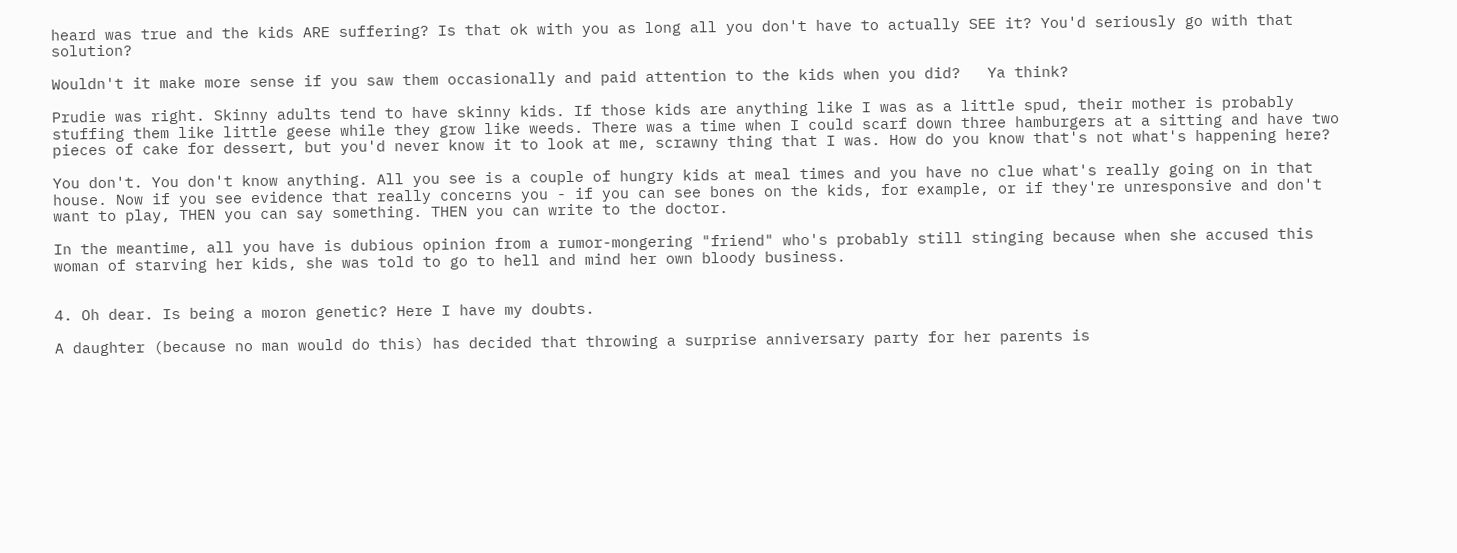heard was true and the kids ARE suffering? Is that ok with you as long all you don't have to actually SEE it? You'd seriously go with that solution?

Wouldn't it make more sense if you saw them occasionally and paid attention to the kids when you did?   Ya think?

Prudie was right. Skinny adults tend to have skinny kids. If those kids are anything like I was as a little spud, their mother is probably stuffing them like little geese while they grow like weeds. There was a time when I could scarf down three hamburgers at a sitting and have two pieces of cake for dessert, but you'd never know it to look at me, scrawny thing that I was. How do you know that's not what's happening here?

You don't. You don't know anything. All you see is a couple of hungry kids at meal times and you have no clue what's really going on in that house. Now if you see evidence that really concerns you - if you can see bones on the kids, for example, or if they're unresponsive and don't want to play, THEN you can say something. THEN you can write to the doctor.

In the meantime, all you have is dubious opinion from a rumor-mongering "friend" who's probably still stinging because when she accused this woman of starving her kids, she was told to go to hell and mind her own bloody business.


4. Oh dear. Is being a moron genetic? Here I have my doubts.

A daughter (because no man would do this) has decided that throwing a surprise anniversary party for her parents is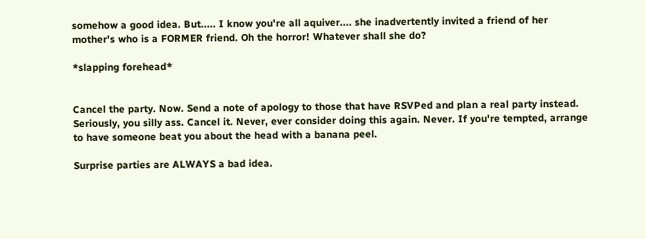somehow a good idea. But..... I know you're all aquiver.... she inadvertently invited a friend of her mother's who is a FORMER friend. Oh the horror! Whatever shall she do?

*slapping forehead*


Cancel the party. Now. Send a note of apology to those that have RSVPed and plan a real party instead. Seriously, you silly ass. Cancel it. Never, ever consider doing this again. Never. If you're tempted, arrange to have someone beat you about the head with a banana peel.

Surprise parties are ALWAYS a bad idea.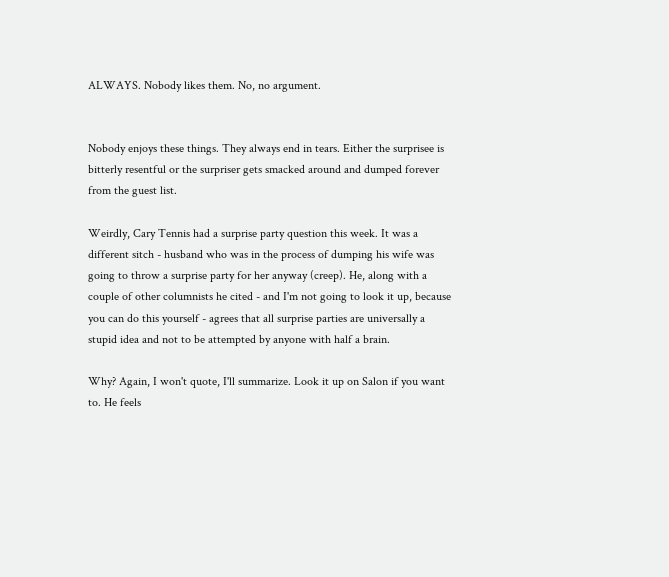ALWAYS. Nobody likes them. No, no argument.


Nobody enjoys these things. They always end in tears. Either the surprisee is bitterly resentful or the surpriser gets smacked around and dumped forever from the guest list.

Weirdly, Cary Tennis had a surprise party question this week. It was a different sitch - husband who was in the process of dumping his wife was going to throw a surprise party for her anyway (creep). He, along with a couple of other columnists he cited - and I'm not going to look it up, because you can do this yourself - agrees that all surprise parties are universally a stupid idea and not to be attempted by anyone with half a brain.

Why? Again, I won't quote, I'll summarize. Look it up on Salon if you want to. He feels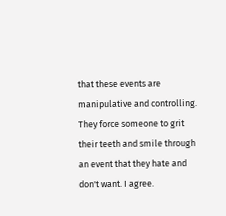that these events are manipulative and controlling. They force someone to grit their teeth and smile through an event that they hate and don't want. I agree.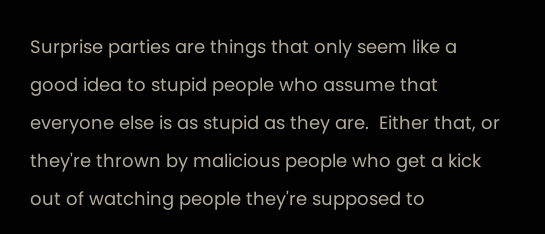Surprise parties are things that only seem like a good idea to stupid people who assume that everyone else is as stupid as they are.  Either that, or they're thrown by malicious people who get a kick out of watching people they're supposed to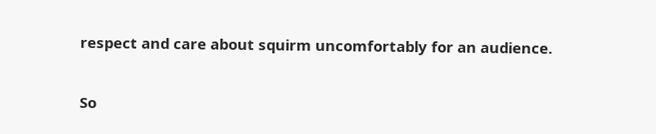respect and care about squirm uncomfortably for an audience.

So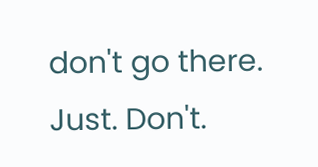don't go there. Just. Don't.